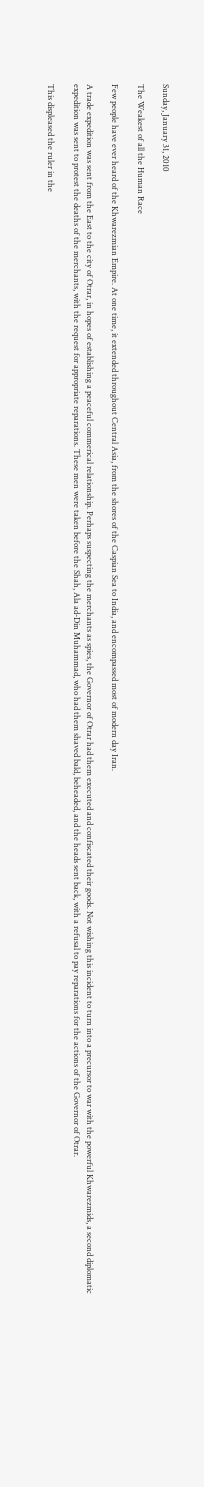Sunday, January 31, 2010

The Weakest of all the Human Race

Few people have ever heard of the Khwarezmian Empire. At one time, it extended throughout Central Asia, from the shores of the Caspian Sea to India, and encompassed most of modern day Iran.

A trade expedition was sent from the East to the city of Otrar, in hopes of establishing a peaceful commerical relationship. Perhaps suspecting the merchants as spies, the Governor of Otrar had them executed and confiscated their goods. Not wishing this incident to turn into a precursor to war with the powerful Khwarezmids, a second diplomatic expedition was sent to protest the deaths of the merchants, with the request for appropriate reparations. These men were taken before the Shah, Ala ad-Din Muhammad, who had them shaved bald, beheaded, and the heads sent back, with a refusal to pay reparations for the actions of the Governor of Otrar.

This displeased the ruler in the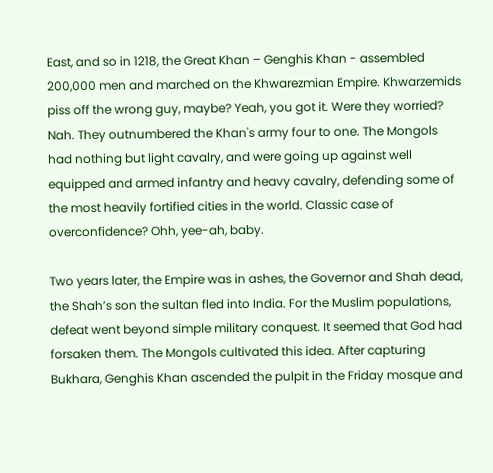East, and so in 1218, the Great Khan – Genghis Khan - assembled 200,000 men and marched on the Khwarezmian Empire. Khwarzemids piss off the wrong guy, maybe? Yeah, you got it. Were they worried? Nah. They outnumbered the Khan's army four to one. The Mongols had nothing but light cavalry, and were going up against well equipped and armed infantry and heavy cavalry, defending some of the most heavily fortified cities in the world. Classic case of overconfidence? Ohh, yee-ah, baby.

Two years later, the Empire was in ashes, the Governor and Shah dead, the Shah’s son the sultan fled into India. For the Muslim populations, defeat went beyond simple military conquest. It seemed that God had forsaken them. The Mongols cultivated this idea. After capturing Bukhara, Genghis Khan ascended the pulpit in the Friday mosque and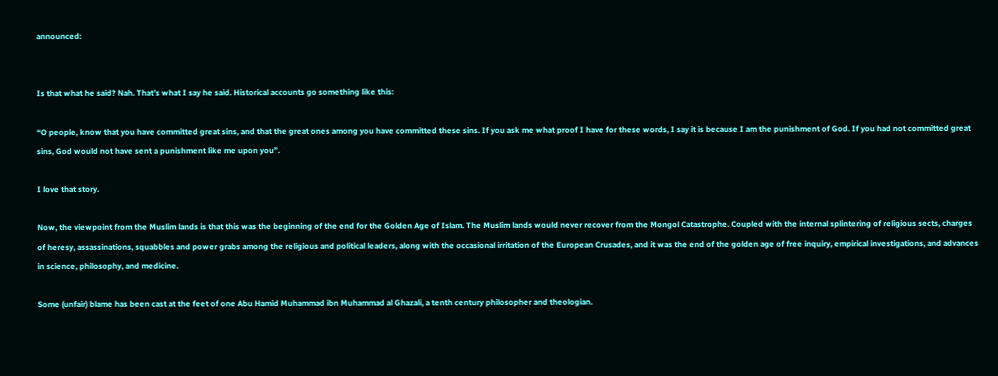announced:


Is that what he said? Nah. That’s what I say he said. Historical accounts go something like this:

“O people, know that you have committed great sins, and that the great ones among you have committed these sins. If you ask me what proof I have for these words, I say it is because I am the punishment of God. If you had not committed great sins, God would not have sent a punishment like me upon you”.

I love that story.

Now, the viewpoint from the Muslim lands is that this was the beginning of the end for the Golden Age of Islam. The Muslim lands would never recover from the Mongol Catastrophe. Coupled with the internal splintering of religious sects, charges of heresy, assassinations, squabbles and power grabs among the religious and political leaders, along with the occasional irritation of the European Crusades, and it was the end of the golden age of free inquiry, empirical investigations, and advances in science, philosophy, and medicine.

Some (unfair) blame has been cast at the feet of one Abu Hamid Muhammad ibn Muhammad al Ghazali, a tenth century philosopher and theologian.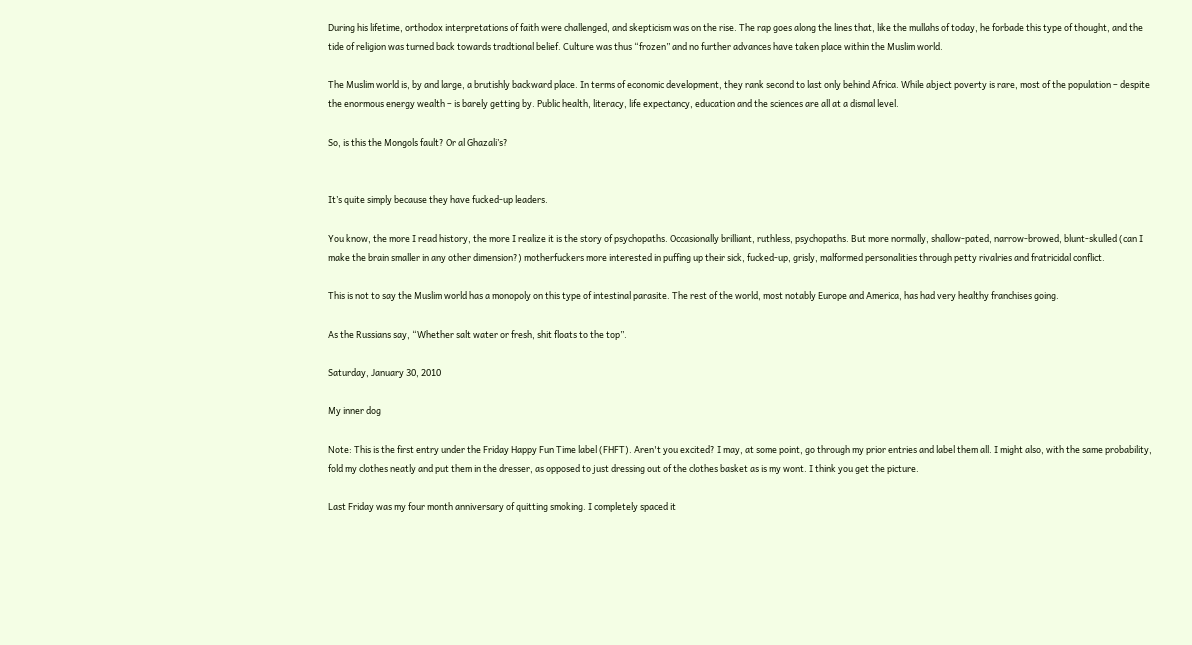During his lifetime, orthodox interpretations of faith were challenged, and skepticism was on the rise. The rap goes along the lines that, like the mullahs of today, he forbade this type of thought, and the tide of religion was turned back towards tradtional belief. Culture was thus “frozen” and no further advances have taken place within the Muslim world.

The Muslim world is, by and large, a brutishly backward place. In terms of economic development, they rank second to last only behind Africa. While abject poverty is rare, most of the population – despite the enormous energy wealth – is barely getting by. Public health, literacy, life expectancy, education and the sciences are all at a dismal level.

So, is this the Mongols fault? Or al Ghazali’s?


It’s quite simply because they have fucked-up leaders.

You know, the more I read history, the more I realize it is the story of psychopaths. Occasionally brilliant, ruthless, psychopaths. But more normally, shallow-pated, narrow-browed, blunt-skulled (can I make the brain smaller in any other dimension?) motherfuckers more interested in puffing up their sick, fucked-up, grisly, malformed personalities through petty rivalries and fratricidal conflict.

This is not to say the Muslim world has a monopoly on this type of intestinal parasite. The rest of the world, most notably Europe and America, has had very healthy franchises going.

As the Russians say, “Whether salt water or fresh, shit floats to the top”.

Saturday, January 30, 2010

My inner dog

Note: This is the first entry under the Friday Happy Fun Time label (FHFT). Aren't you excited? I may, at some point, go through my prior entries and label them all. I might also, with the same probability, fold my clothes neatly and put them in the dresser, as opposed to just dressing out of the clothes basket as is my wont. I think you get the picture.

Last Friday was my four month anniversary of quitting smoking. I completely spaced it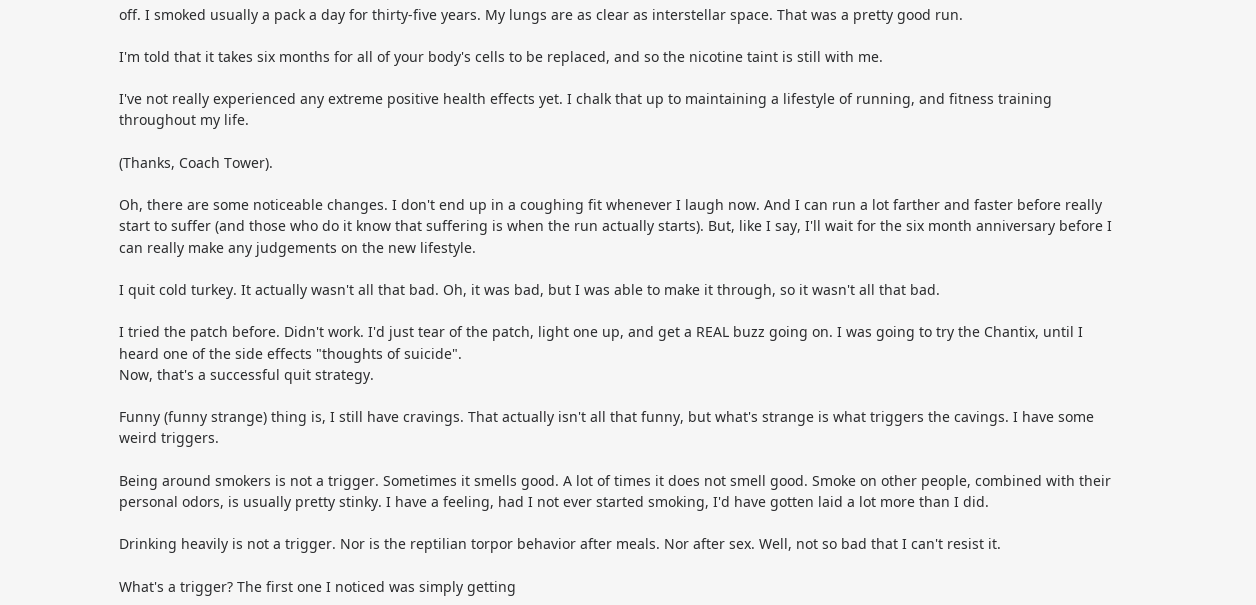off. I smoked usually a pack a day for thirty-five years. My lungs are as clear as interstellar space. That was a pretty good run.

I'm told that it takes six months for all of your body's cells to be replaced, and so the nicotine taint is still with me.

I've not really experienced any extreme positive health effects yet. I chalk that up to maintaining a lifestyle of running, and fitness training throughout my life.

(Thanks, Coach Tower).

Oh, there are some noticeable changes. I don't end up in a coughing fit whenever I laugh now. And I can run a lot farther and faster before really start to suffer (and those who do it know that suffering is when the run actually starts). But, like I say, I'll wait for the six month anniversary before I can really make any judgements on the new lifestyle.

I quit cold turkey. It actually wasn't all that bad. Oh, it was bad, but I was able to make it through, so it wasn't all that bad.

I tried the patch before. Didn't work. I'd just tear of the patch, light one up, and get a REAL buzz going on. I was going to try the Chantix, until I heard one of the side effects "thoughts of suicide".
Now, that's a successful quit strategy.

Funny (funny strange) thing is, I still have cravings. That actually isn't all that funny, but what's strange is what triggers the cavings. I have some weird triggers.

Being around smokers is not a trigger. Sometimes it smells good. A lot of times it does not smell good. Smoke on other people, combined with their personal odors, is usually pretty stinky. I have a feeling, had I not ever started smoking, I'd have gotten laid a lot more than I did.

Drinking heavily is not a trigger. Nor is the reptilian torpor behavior after meals. Nor after sex. Well, not so bad that I can't resist it.

What's a trigger? The first one I noticed was simply getting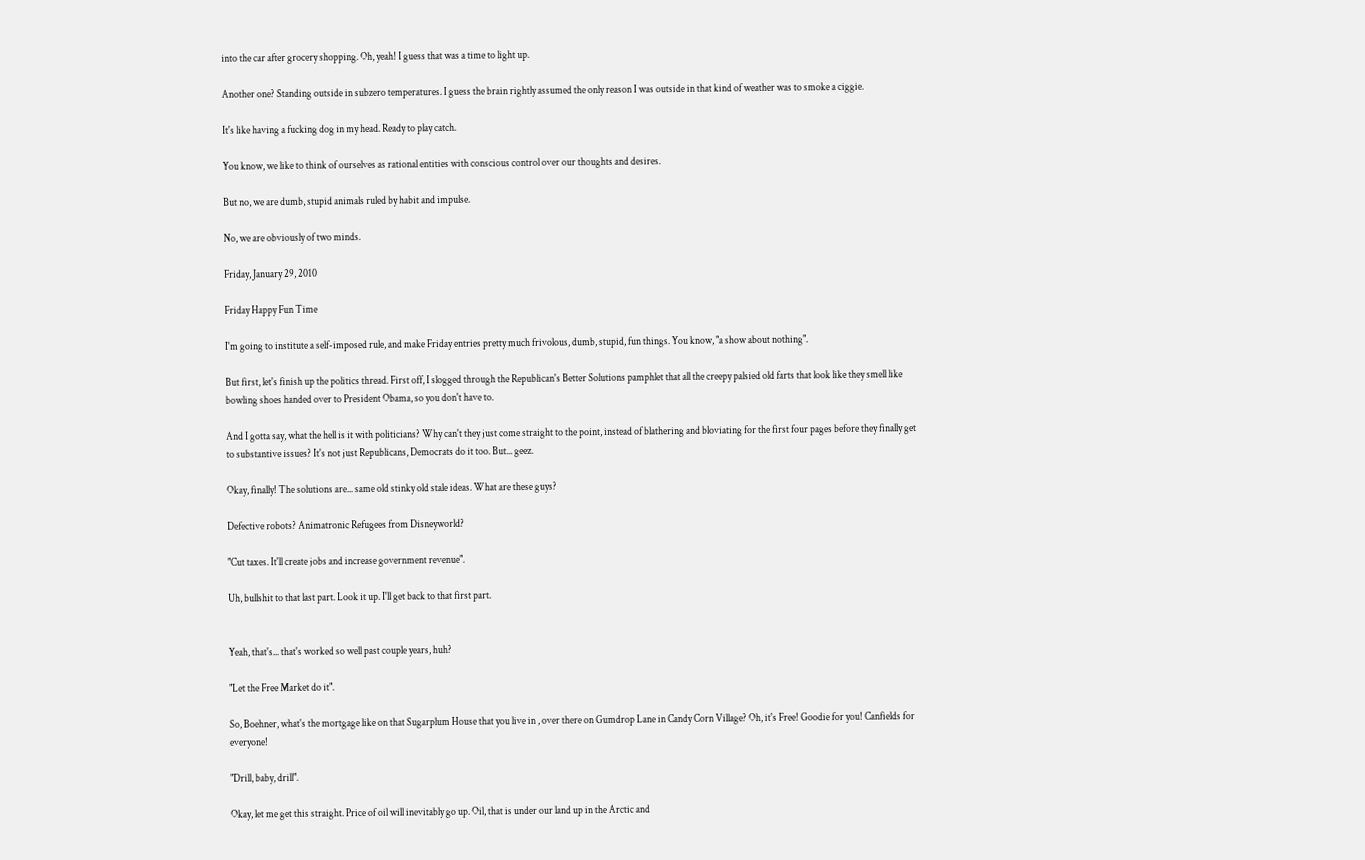into the car after grocery shopping. Oh, yeah! I guess that was a time to light up.

Another one? Standing outside in subzero temperatures. I guess the brain rightly assumed the only reason I was outside in that kind of weather was to smoke a ciggie.

It's like having a fucking dog in my head. Ready to play catch.

You know, we like to think of ourselves as rational entities with conscious control over our thoughts and desires.

But no, we are dumb, stupid animals ruled by habit and impulse.

No, we are obviously of two minds.

Friday, January 29, 2010

Friday Happy Fun Time

I'm going to institute a self-imposed rule, and make Friday entries pretty much frivolous, dumb, stupid, fun things. You know, "a show about nothing".

But first, let's finish up the politics thread. First off, I slogged through the Republican's Better Solutions pamphlet that all the creepy palsied old farts that look like they smell like bowling shoes handed over to President Obama, so you don't have to.

And I gotta say, what the hell is it with politicians? Why can't they just come straight to the point, instead of blathering and bloviating for the first four pages before they finally get to substantive issues? It's not just Republicans, Democrats do it too. But... geez.

Okay, finally! The solutions are... same old stinky old stale ideas. What are these guys?

Defective robots? Animatronic Refugees from Disneyworld?

"Cut taxes. It'll create jobs and increase government revenue".

Uh, bullshit to that last part. Look it up. I'll get back to that first part.


Yeah, that's... that's worked so well past couple years, huh?

"Let the Free Market do it".

So, Boehner, what's the mortgage like on that Sugarplum House that you live in , over there on Gumdrop Lane in Candy Corn Village? Oh, it's Free! Goodie for you! Canfields for everyone!

"Drill, baby, drill".

Okay, let me get this straight. Price of oil will inevitably go up. Oil, that is under our land up in the Arctic and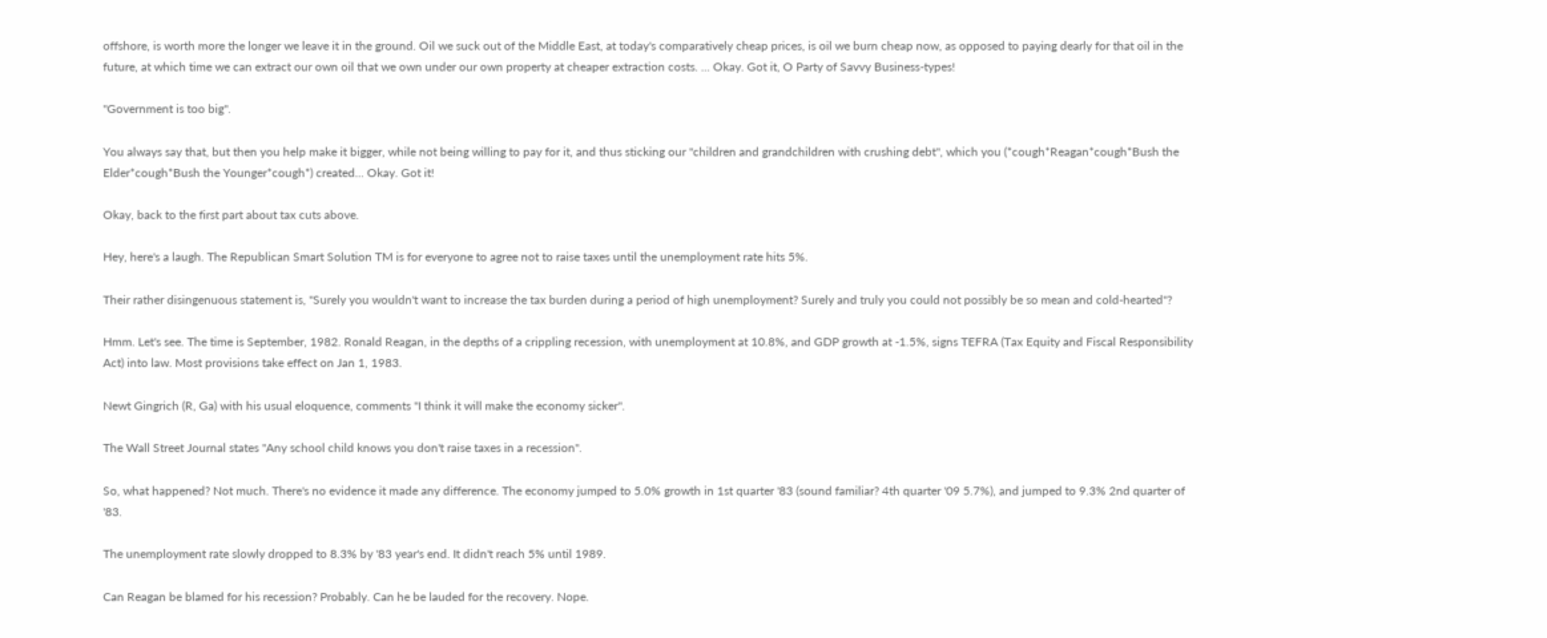offshore, is worth more the longer we leave it in the ground. Oil we suck out of the Middle East, at today's comparatively cheap prices, is oil we burn cheap now, as opposed to paying dearly for that oil in the future, at which time we can extract our own oil that we own under our own property at cheaper extraction costs. ... Okay. Got it, O Party of Savvy Business-types!

"Government is too big".

You always say that, but then you help make it bigger, while not being willing to pay for it, and thus sticking our "children and grandchildren with crushing debt", which you (*cough*Reagan*cough*Bush the Elder*cough*Bush the Younger*cough*) created... Okay. Got it!

Okay, back to the first part about tax cuts above.

Hey, here's a laugh. The Republican Smart Solution TM is for everyone to agree not to raise taxes until the unemployment rate hits 5%.

Their rather disingenuous statement is, "Surely you wouldn't want to increase the tax burden during a period of high unemployment? Surely and truly you could not possibly be so mean and cold-hearted"?

Hmm. Let's see. The time is September, 1982. Ronald Reagan, in the depths of a crippling recession, with unemployment at 10.8%, and GDP growth at -1.5%, signs TEFRA (Tax Equity and Fiscal Responsibility Act) into law. Most provisions take effect on Jan 1, 1983.

Newt Gingrich (R, Ga) with his usual eloquence, comments "I think it will make the economy sicker".

The Wall Street Journal states "Any school child knows you don't raise taxes in a recession".

So, what happened? Not much. There's no evidence it made any difference. The economy jumped to 5.0% growth in 1st quarter '83 (sound familiar? 4th quarter '09 5.7%), and jumped to 9.3% 2nd quarter of '83.

The unemployment rate slowly dropped to 8.3% by '83 year's end. It didn't reach 5% until 1989.

Can Reagan be blamed for his recession? Probably. Can he be lauded for the recovery. Nope.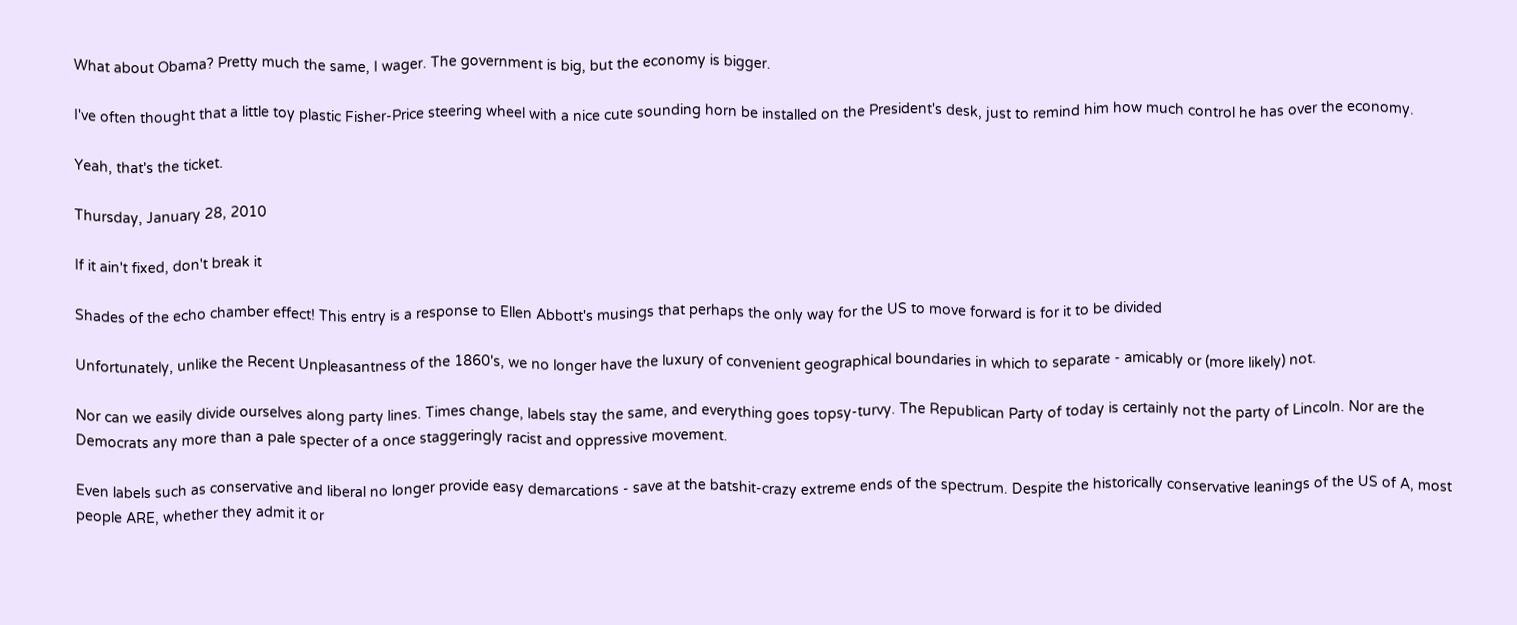What about Obama? Pretty much the same, I wager. The government is big, but the economy is bigger.

I've often thought that a little toy plastic Fisher-Price steering wheel with a nice cute sounding horn be installed on the President's desk, just to remind him how much control he has over the economy.

Yeah, that's the ticket.

Thursday, January 28, 2010

If it ain't fixed, don't break it

Shades of the echo chamber effect! This entry is a response to Ellen Abbott's musings that perhaps the only way for the US to move forward is for it to be divided

Unfortunately, unlike the Recent Unpleasantness of the 1860's, we no longer have the luxury of convenient geographical boundaries in which to separate - amicably or (more likely) not.

Nor can we easily divide ourselves along party lines. Times change, labels stay the same, and everything goes topsy-turvy. The Republican Party of today is certainly not the party of Lincoln. Nor are the Democrats any more than a pale specter of a once staggeringly racist and oppressive movement.

Even labels such as conservative and liberal no longer provide easy demarcations - save at the batshit-crazy extreme ends of the spectrum. Despite the historically conservative leanings of the US of A, most people ARE, whether they admit it or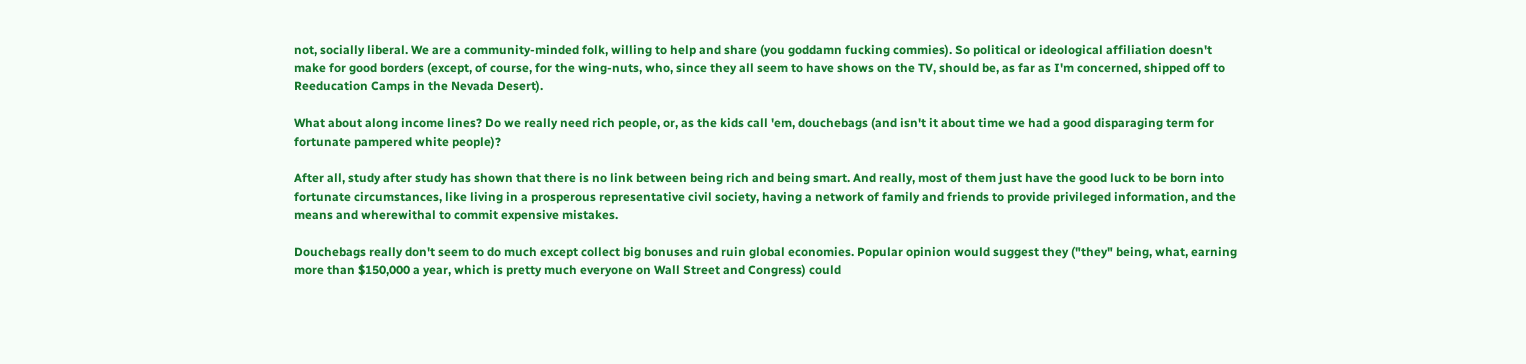not, socially liberal. We are a community-minded folk, willing to help and share (you goddamn fucking commies). So political or ideological affiliation doesn't make for good borders (except, of course, for the wing-nuts, who, since they all seem to have shows on the TV, should be, as far as I'm concerned, shipped off to Reeducation Camps in the Nevada Desert).

What about along income lines? Do we really need rich people, or, as the kids call 'em, douchebags (and isn't it about time we had a good disparaging term for fortunate pampered white people)?

After all, study after study has shown that there is no link between being rich and being smart. And really, most of them just have the good luck to be born into fortunate circumstances, like living in a prosperous representative civil society, having a network of family and friends to provide privileged information, and the means and wherewithal to commit expensive mistakes.

Douchebags really don't seem to do much except collect big bonuses and ruin global economies. Popular opinion would suggest they ("they" being, what, earning more than $150,000 a year, which is pretty much everyone on Wall Street and Congress) could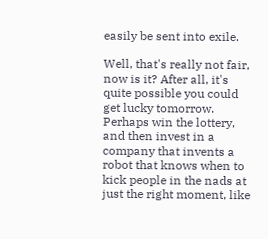easily be sent into exile.

Well, that's really not fair, now is it? After all, it's quite possible you could get lucky tomorrow. Perhaps win the lottery, and then invest in a company that invents a robot that knows when to kick people in the nads at just the right moment, like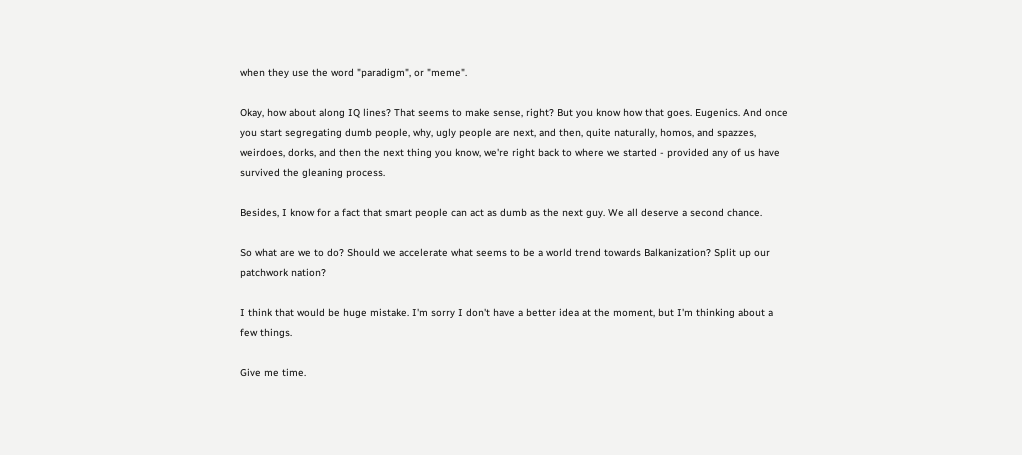when they use the word "paradigm", or "meme".

Okay, how about along IQ lines? That seems to make sense, right? But you know how that goes. Eugenics. And once you start segregating dumb people, why, ugly people are next, and then, quite naturally, homos, and spazzes, weirdoes, dorks, and then the next thing you know, we're right back to where we started - provided any of us have survived the gleaning process.

Besides, I know for a fact that smart people can act as dumb as the next guy. We all deserve a second chance.

So what are we to do? Should we accelerate what seems to be a world trend towards Balkanization? Split up our patchwork nation?

I think that would be huge mistake. I'm sorry I don't have a better idea at the moment, but I'm thinking about a few things.

Give me time.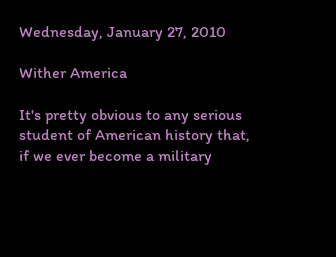Wednesday, January 27, 2010

Wither America

It's pretty obvious to any serious student of American history that, if we ever become a military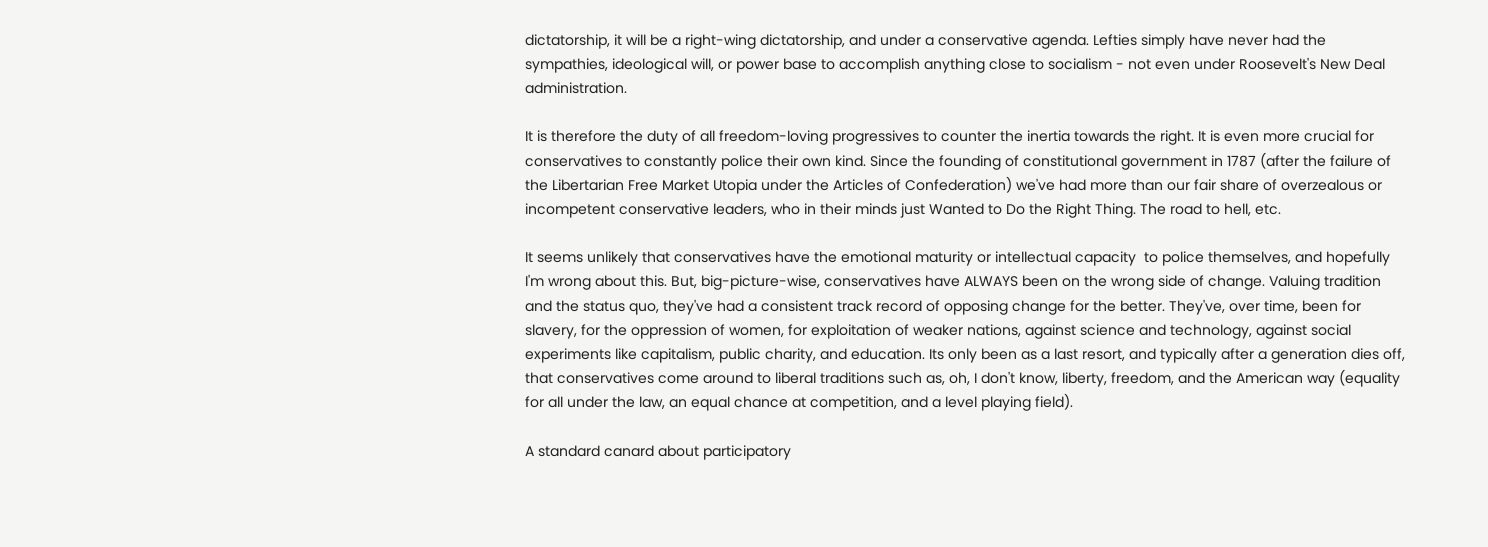dictatorship, it will be a right-wing dictatorship, and under a conservative agenda. Lefties simply have never had the sympathies, ideological will, or power base to accomplish anything close to socialism - not even under Roosevelt's New Deal administration.

It is therefore the duty of all freedom-loving progressives to counter the inertia towards the right. It is even more crucial for conservatives to constantly police their own kind. Since the founding of constitutional government in 1787 (after the failure of the Libertarian Free Market Utopia under the Articles of Confederation) we've had more than our fair share of overzealous or incompetent conservative leaders, who in their minds just Wanted to Do the Right Thing. The road to hell, etc.

It seems unlikely that conservatives have the emotional maturity or intellectual capacity  to police themselves, and hopefully I'm wrong about this. But, big-picture-wise, conservatives have ALWAYS been on the wrong side of change. Valuing tradition and the status quo, they've had a consistent track record of opposing change for the better. They've, over time, been for slavery, for the oppression of women, for exploitation of weaker nations, against science and technology, against social experiments like capitalism, public charity, and education. Its only been as a last resort, and typically after a generation dies off, that conservatives come around to liberal traditions such as, oh, I don't know, liberty, freedom, and the American way (equality for all under the law, an equal chance at competition, and a level playing field).

A standard canard about participatory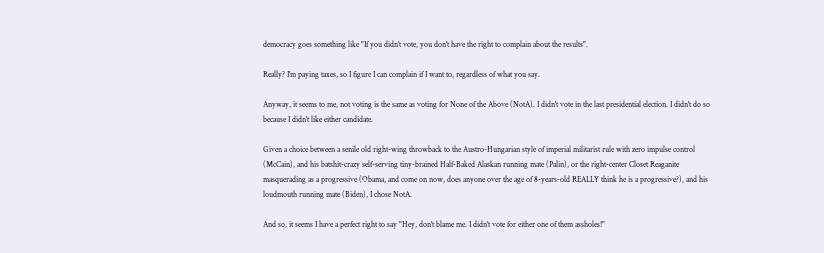democracy goes something like "If you didn't vote, you don't have the right to complain about the results".

Really? I'm paying taxes, so I figure I can complain if I want to, regardless of what you say.

Anyway, it seems to me, not voting is the same as voting for None of the Above (NotA). I didn't vote in the last presidential election. I didn't do so because I didn't like either candidate.

Given a choice between a senile old right-wing throwback to the Austro-Hungarian style of imperial militarist rule with zero impulse control (McCain), and his batshit-crazy self-serving tiny-brained Half-Baked Alaskan running mate (Palin), or the right-center Closet Reaganite masquerading as a progressive (Obama, and come on now, does anyone over the age of 8-years-old REALLY think he is a progressive?), and his loudmouth running mate (Biden), I chose NotA.

And so, it seems I have a perfect right to say "Hey, don't blame me. I didn't vote for either one of them assholes!"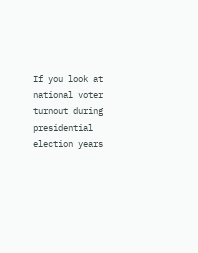If you look at national voter turnout during presidential election years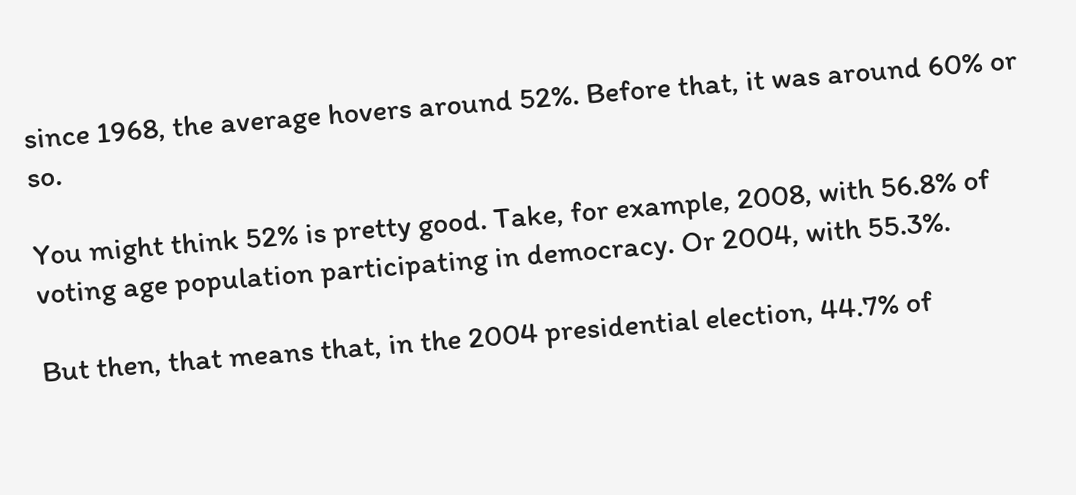since 1968, the average hovers around 52%. Before that, it was around 60% or so.

You might think 52% is pretty good. Take, for example, 2008, with 56.8% of voting age population participating in democracy. Or 2004, with 55.3%.

But then, that means that, in the 2004 presidential election, 44.7% of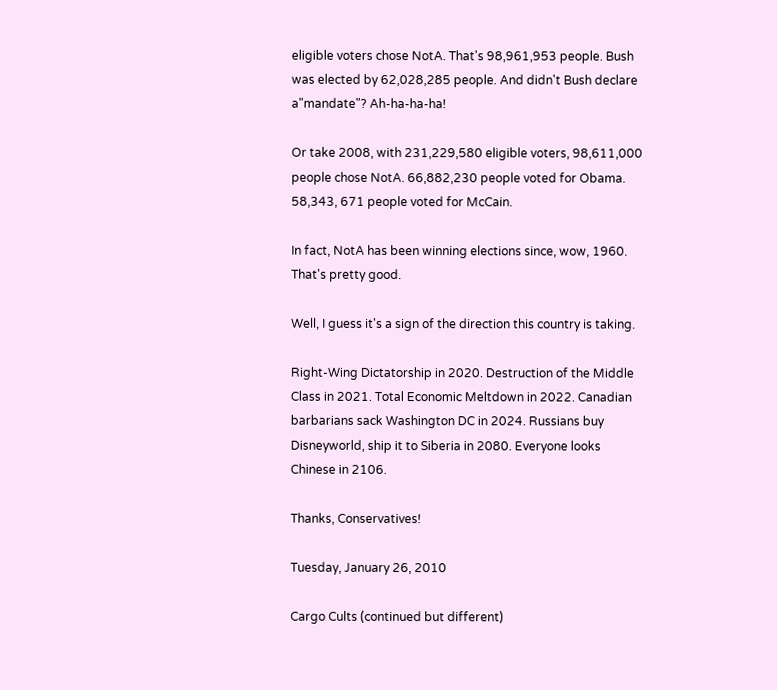eligible voters chose NotA. That's 98,961,953 people. Bush was elected by 62,028,285 people. And didn't Bush declare a"mandate"? Ah-ha-ha-ha!

Or take 2008, with 231,229,580 eligible voters, 98,611,000 people chose NotA. 66,882,230 people voted for Obama. 58,343, 671 people voted for McCain.

In fact, NotA has been winning elections since, wow, 1960. That's pretty good.

Well, I guess it's a sign of the direction this country is taking.

Right-Wing Dictatorship in 2020. Destruction of the Middle Class in 2021. Total Economic Meltdown in 2022. Canadian barbarians sack Washington DC in 2024. Russians buy Disneyworld, ship it to Siberia in 2080. Everyone looks Chinese in 2106.

Thanks, Conservatives!

Tuesday, January 26, 2010

Cargo Cults (continued but different)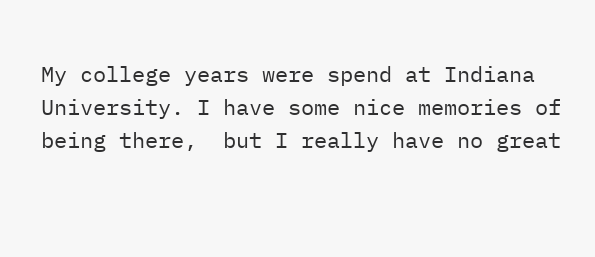My college years were spend at Indiana University. I have some nice memories of being there,  but I really have no great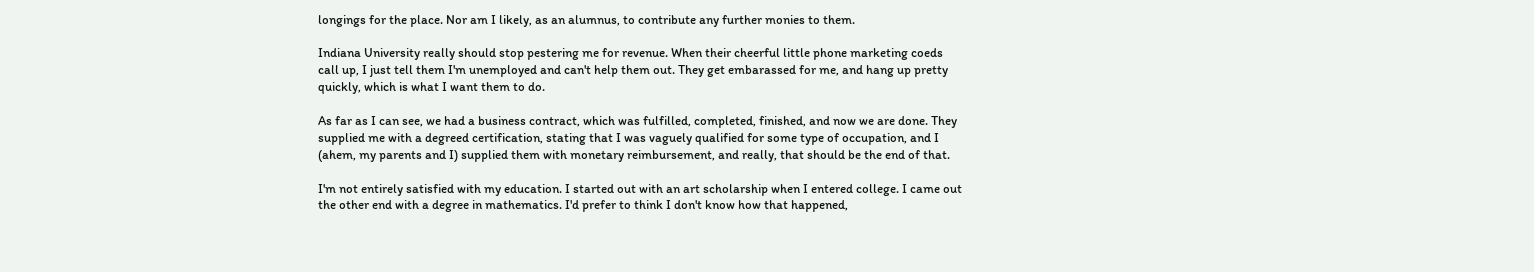longings for the place. Nor am I likely, as an alumnus, to contribute any further monies to them.

Indiana University really should stop pestering me for revenue. When their cheerful little phone marketing coeds call up, I just tell them I'm unemployed and can't help them out. They get embarassed for me, and hang up pretty quickly, which is what I want them to do.

As far as I can see, we had a business contract, which was fulfilled, completed, finished, and now we are done. They supplied me with a degreed certification, stating that I was vaguely qualified for some type of occupation, and I (ahem, my parents and I) supplied them with monetary reimbursement, and really, that should be the end of that.

I'm not entirely satisfied with my education. I started out with an art scholarship when I entered college. I came out the other end with a degree in mathematics. I'd prefer to think I don't know how that happened,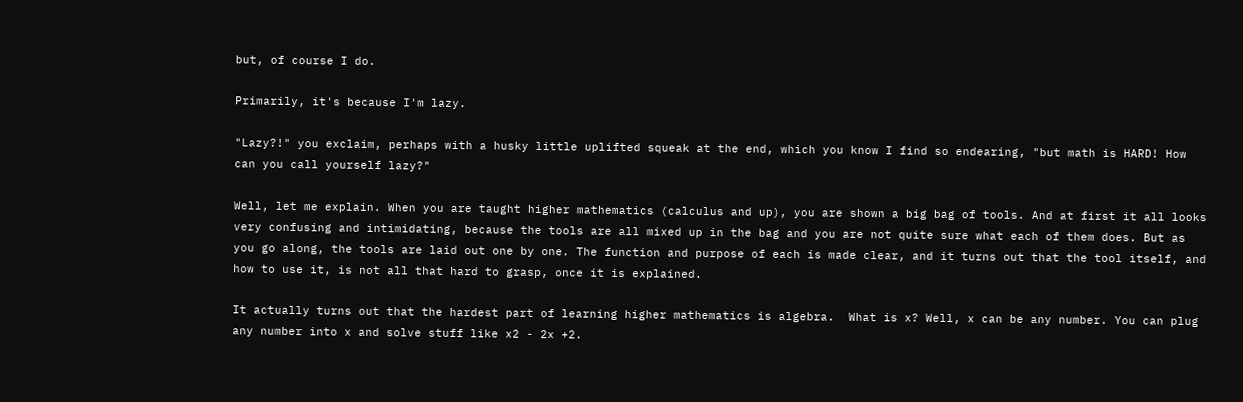but, of course I do.

Primarily, it's because I'm lazy.

"Lazy?!" you exclaim, perhaps with a husky little uplifted squeak at the end, which you know I find so endearing, "but math is HARD! How can you call yourself lazy?"

Well, let me explain. When you are taught higher mathematics (calculus and up), you are shown a big bag of tools. And at first it all looks very confusing and intimidating, because the tools are all mixed up in the bag and you are not quite sure what each of them does. But as you go along, the tools are laid out one by one. The function and purpose of each is made clear, and it turns out that the tool itself, and how to use it, is not all that hard to grasp, once it is explained.

It actually turns out that the hardest part of learning higher mathematics is algebra.  What is x? Well, x can be any number. You can plug any number into x and solve stuff like x2 - 2x +2.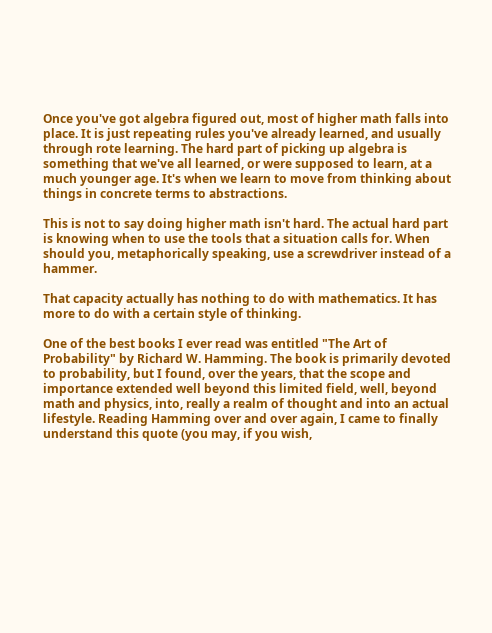Once you've got algebra figured out, most of higher math falls into place. It is just repeating rules you've already learned, and usually through rote learning. The hard part of picking up algebra is something that we've all learned, or were supposed to learn, at a much younger age. It's when we learn to move from thinking about things in concrete terms to abstractions.

This is not to say doing higher math isn't hard. The actual hard part is knowing when to use the tools that a situation calls for. When should you, metaphorically speaking, use a screwdriver instead of a hammer.

That capacity actually has nothing to do with mathematics. It has more to do with a certain style of thinking.

One of the best books I ever read was entitled "The Art of Probability" by Richard W. Hamming. The book is primarily devoted to probability, but I found, over the years, that the scope and importance extended well beyond this limited field, well, beyond math and physics, into, really a realm of thought and into an actual lifestyle. Reading Hamming over and over again, I came to finally understand this quote (you may, if you wish,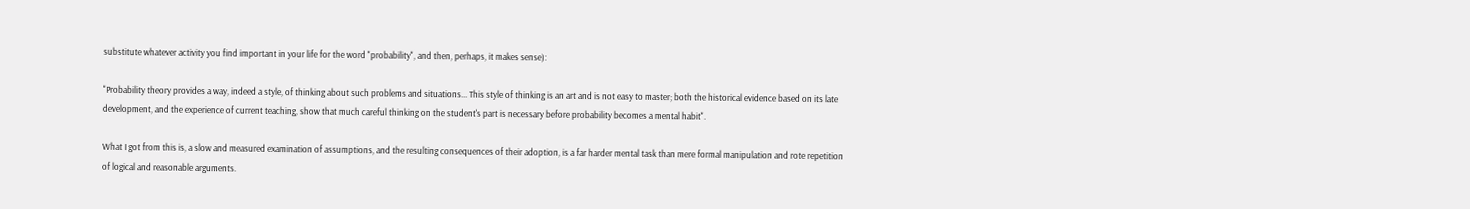substitute whatever activity you find important in your life for the word "probability", and then, perhaps, it makes sense):

"Probability theory provides a way, indeed a style, of thinking about such problems and situations... This style of thinking is an art and is not easy to master; both the historical evidence based on its late development, and the experience of current teaching, show that much careful thinking on the student's part is necessary before probability becomes a mental habit".

What I got from this is, a slow and measured examination of assumptions, and the resulting consequences of their adoption, is a far harder mental task than mere formal manipulation and rote repetition of logical and reasonable arguments.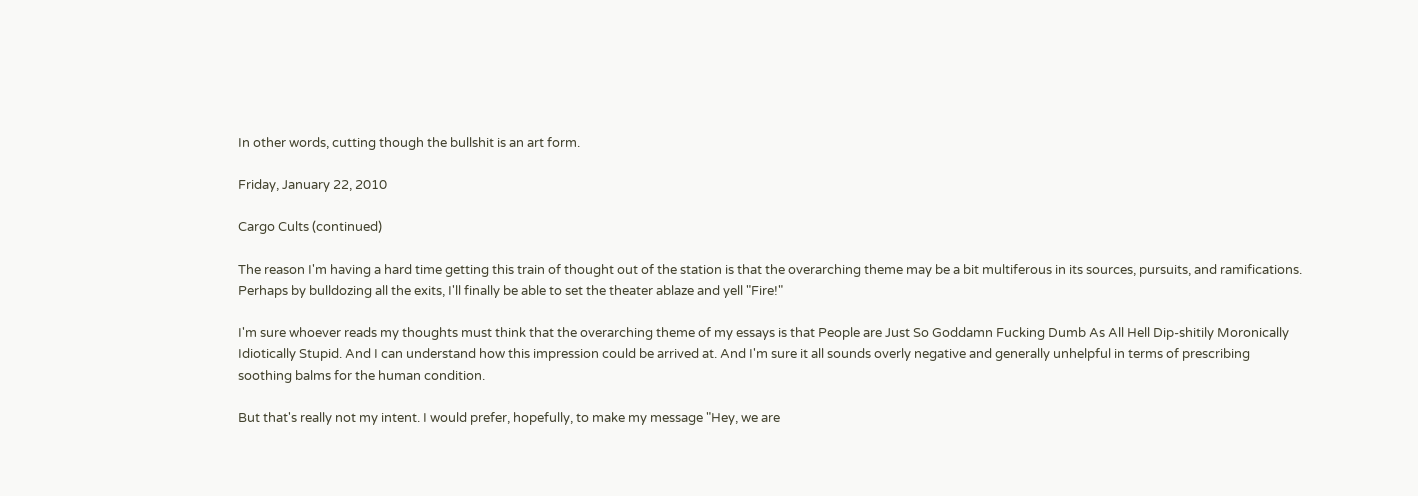In other words, cutting though the bullshit is an art form.

Friday, January 22, 2010

Cargo Cults (continued)

The reason I'm having a hard time getting this train of thought out of the station is that the overarching theme may be a bit multiferous in its sources, pursuits, and ramifications. Perhaps by bulldozing all the exits, I'll finally be able to set the theater ablaze and yell "Fire!"

I'm sure whoever reads my thoughts must think that the overarching theme of my essays is that People are Just So Goddamn Fucking Dumb As All Hell Dip-shitily Moronically Idiotically Stupid. And I can understand how this impression could be arrived at. And I'm sure it all sounds overly negative and generally unhelpful in terms of prescribing soothing balms for the human condition.

But that's really not my intent. I would prefer, hopefully, to make my message "Hey, we are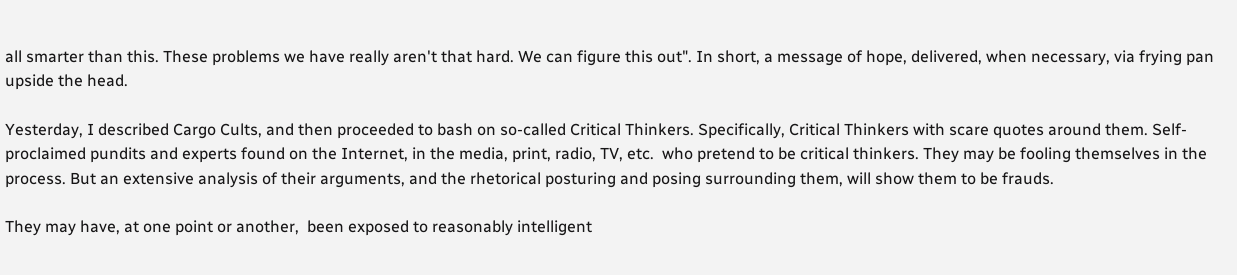all smarter than this. These problems we have really aren't that hard. We can figure this out". In short, a message of hope, delivered, when necessary, via frying pan upside the head.

Yesterday, I described Cargo Cults, and then proceeded to bash on so-called Critical Thinkers. Specifically, Critical Thinkers with scare quotes around them. Self-proclaimed pundits and experts found on the Internet, in the media, print, radio, TV, etc.  who pretend to be critical thinkers. They may be fooling themselves in the process. But an extensive analysis of their arguments, and the rhetorical posturing and posing surrounding them, will show them to be frauds.

They may have, at one point or another,  been exposed to reasonably intelligent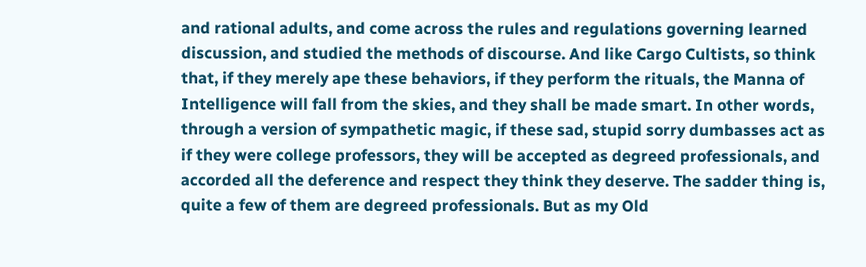and rational adults, and come across the rules and regulations governing learned discussion, and studied the methods of discourse. And like Cargo Cultists, so think that, if they merely ape these behaviors, if they perform the rituals, the Manna of Intelligence will fall from the skies, and they shall be made smart. In other words, through a version of sympathetic magic, if these sad, stupid sorry dumbasses act as if they were college professors, they will be accepted as degreed professionals, and accorded all the deference and respect they think they deserve. The sadder thing is, quite a few of them are degreed professionals. But as my Old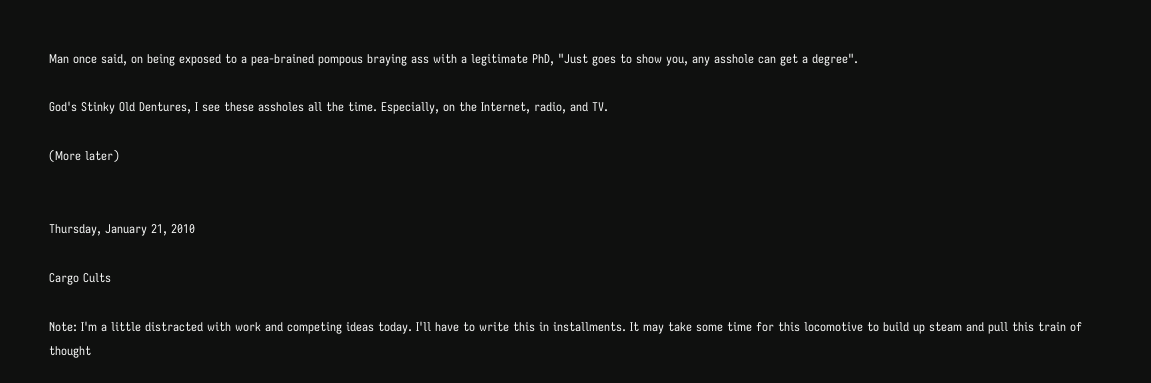Man once said, on being exposed to a pea-brained pompous braying ass with a legitimate PhD, "Just goes to show you, any asshole can get a degree".

God's Stinky Old Dentures, I see these assholes all the time. Especially, on the Internet, radio, and TV.

(More later)


Thursday, January 21, 2010

Cargo Cults

Note: I'm a little distracted with work and competing ideas today. I'll have to write this in installments. It may take some time for this locomotive to build up steam and pull this train of thought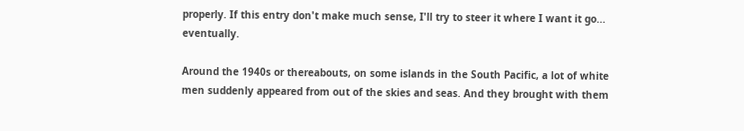properly. If this entry don't make much sense, I'll try to steer it where I want it go... eventually.

Around the 1940s or thereabouts, on some islands in the South Pacific, a lot of white men suddenly appeared from out of the skies and seas. And they brought with them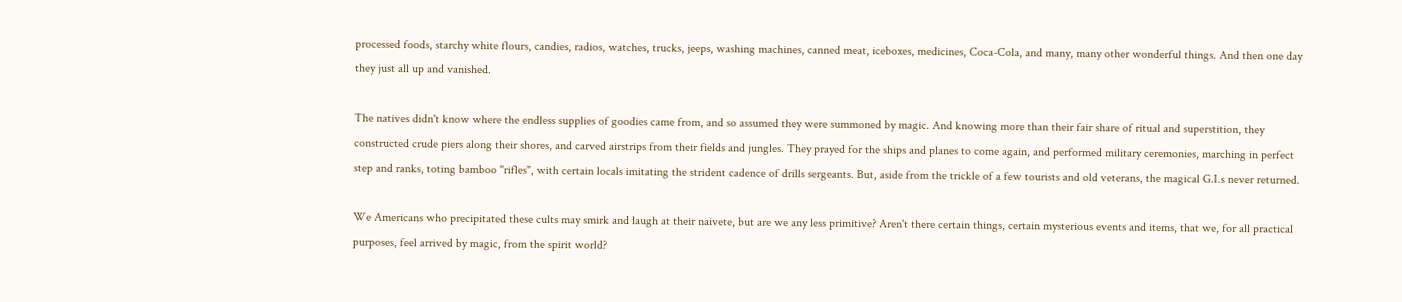processed foods, starchy white flours, candies, radios, watches, trucks, jeeps, washing machines, canned meat, iceboxes, medicines, Coca-Cola, and many, many other wonderful things. And then one day they just all up and vanished.

The natives didn't know where the endless supplies of goodies came from, and so assumed they were summoned by magic. And knowing more than their fair share of ritual and superstition, they constructed crude piers along their shores, and carved airstrips from their fields and jungles. They prayed for the ships and planes to come again, and performed military ceremonies, marching in perfect step and ranks, toting bamboo "rifles", with certain locals imitating the strident cadence of drills sergeants. But, aside from the trickle of a few tourists and old veterans, the magical G.I.s never returned.

We Americans who precipitated these cults may smirk and laugh at their naivete, but are we any less primitive? Aren't there certain things, certain mysterious events and items, that we, for all practical purposes, feel arrived by magic, from the spirit world?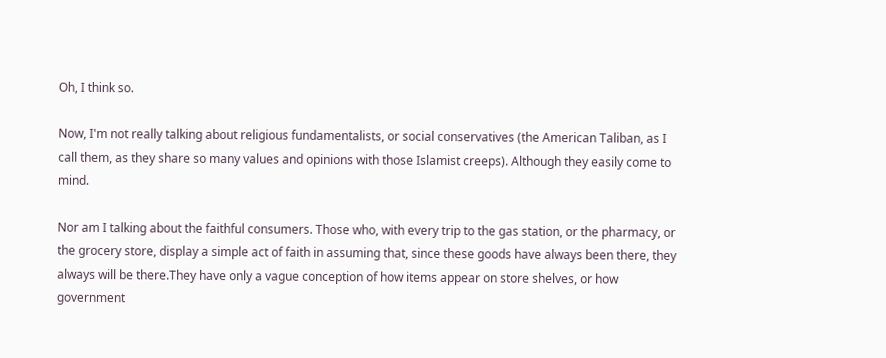Oh, I think so.

Now, I'm not really talking about religious fundamentalists, or social conservatives (the American Taliban, as I call them, as they share so many values and opinions with those Islamist creeps). Although they easily come to mind.

Nor am I talking about the faithful consumers. Those who, with every trip to the gas station, or the pharmacy, or the grocery store, display a simple act of faith in assuming that, since these goods have always been there, they always will be there.They have only a vague conception of how items appear on store shelves, or how government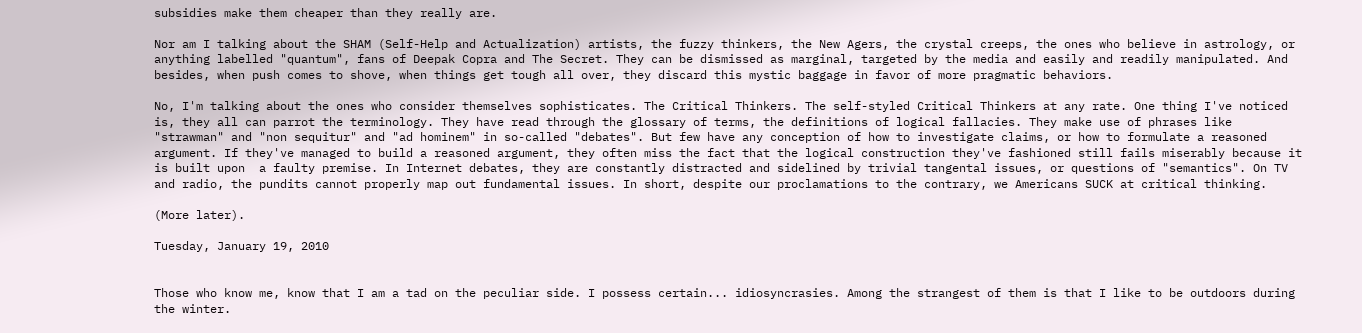subsidies make them cheaper than they really are.

Nor am I talking about the SHAM (Self-Help and Actualization) artists, the fuzzy thinkers, the New Agers, the crystal creeps, the ones who believe in astrology, or anything labelled "quantum", fans of Deepak Copra and The Secret. They can be dismissed as marginal, targeted by the media and easily and readily manipulated. And besides, when push comes to shove, when things get tough all over, they discard this mystic baggage in favor of more pragmatic behaviors.

No, I'm talking about the ones who consider themselves sophisticates. The Critical Thinkers. The self-styled Critical Thinkers at any rate. One thing I've noticed is, they all can parrot the terminology. They have read through the glossary of terms, the definitions of logical fallacies. They make use of phrases like "strawman" and "non sequitur" and "ad hominem" in so-called "debates". But few have any conception of how to investigate claims, or how to formulate a reasoned argument. If they've managed to build a reasoned argument, they often miss the fact that the logical construction they've fashioned still fails miserably because it is built upon  a faulty premise. In Internet debates, they are constantly distracted and sidelined by trivial tangental issues, or questions of "semantics". On TV and radio, the pundits cannot properly map out fundamental issues. In short, despite our proclamations to the contrary, we Americans SUCK at critical thinking.

(More later).

Tuesday, January 19, 2010


Those who know me, know that I am a tad on the peculiar side. I possess certain... idiosyncrasies. Among the strangest of them is that I like to be outdoors during the winter.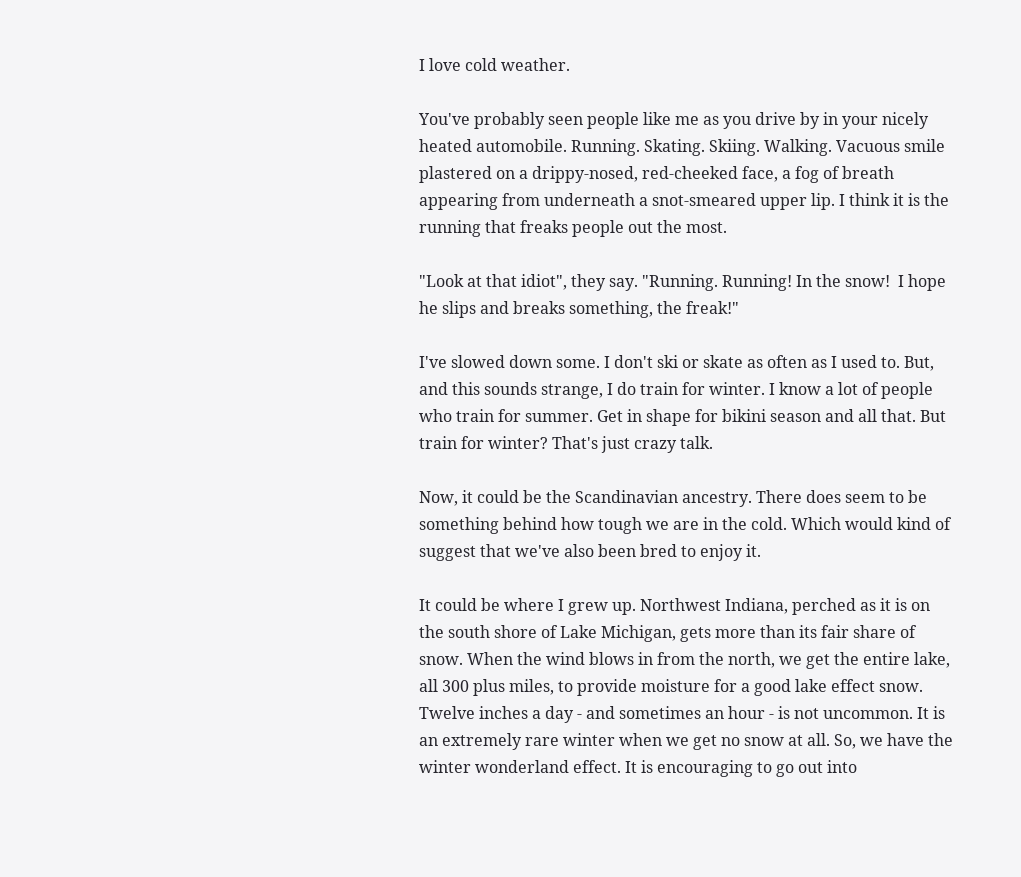I love cold weather.

You've probably seen people like me as you drive by in your nicely heated automobile. Running. Skating. Skiing. Walking. Vacuous smile plastered on a drippy-nosed, red-cheeked face, a fog of breath appearing from underneath a snot-smeared upper lip. I think it is the running that freaks people out the most.

"Look at that idiot", they say. "Running. Running! In the snow!  I hope he slips and breaks something, the freak!"

I've slowed down some. I don't ski or skate as often as I used to. But, and this sounds strange, I do train for winter. I know a lot of people who train for summer. Get in shape for bikini season and all that. But train for winter? That's just crazy talk.

Now, it could be the Scandinavian ancestry. There does seem to be something behind how tough we are in the cold. Which would kind of suggest that we've also been bred to enjoy it.

It could be where I grew up. Northwest Indiana, perched as it is on the south shore of Lake Michigan, gets more than its fair share of snow. When the wind blows in from the north, we get the entire lake, all 300 plus miles, to provide moisture for a good lake effect snow. Twelve inches a day - and sometimes an hour - is not uncommon. It is an extremely rare winter when we get no snow at all. So, we have the winter wonderland effect. It is encouraging to go out into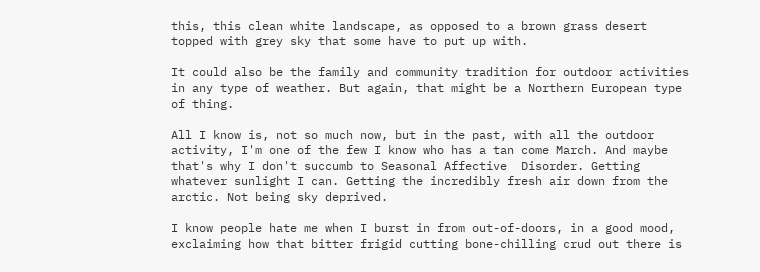this, this clean white landscape, as opposed to a brown grass desert topped with grey sky that some have to put up with.

It could also be the family and community tradition for outdoor activities in any type of weather. But again, that might be a Northern European type of thing.

All I know is, not so much now, but in the past, with all the outdoor activity, I'm one of the few I know who has a tan come March. And maybe that's why I don't succumb to Seasonal Affective  Disorder. Getting whatever sunlight I can. Getting the incredibly fresh air down from the arctic. Not being sky deprived.

I know people hate me when I burst in from out-of-doors, in a good mood, exclaiming how that bitter frigid cutting bone-chilling crud out there is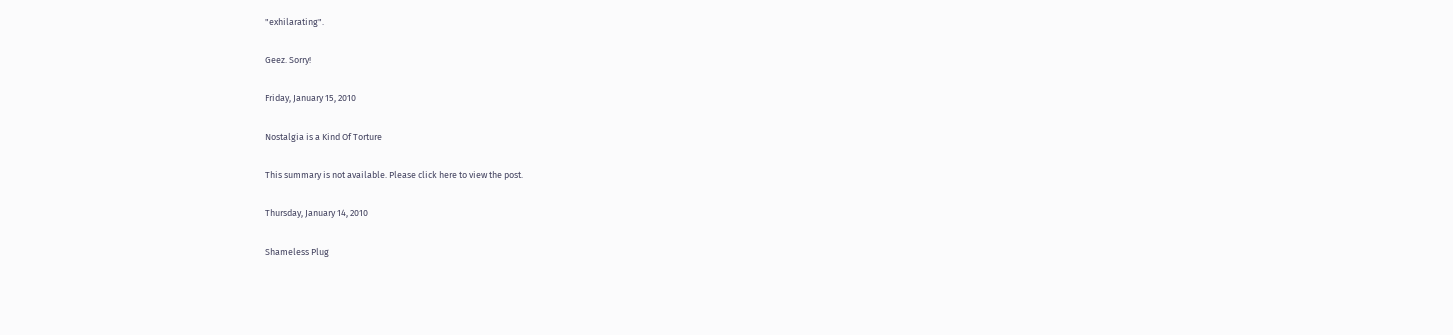"exhilarating".

Geez. Sorry!

Friday, January 15, 2010

Nostalgia is a Kind Of Torture

This summary is not available. Please click here to view the post.

Thursday, January 14, 2010

Shameless Plug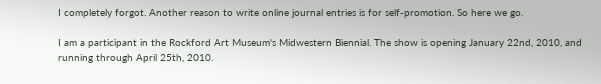I completely forgot. Another reason to write online journal entries is for self-promotion. So here we go.

I am a participant in the Rockford Art Museum's Midwestern Biennial. The show is opening January 22nd, 2010, and running through April 25th, 2010.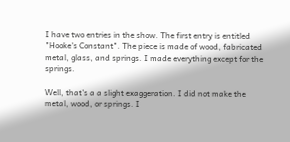I have two entries in the show. The first entry is entitled "Hooke's Constant". The piece is made of wood, fabricated metal, glass, and springs. I made everything except for the springs.

Well, that's a a slight exaggeration. I did not make the metal, wood, or springs. I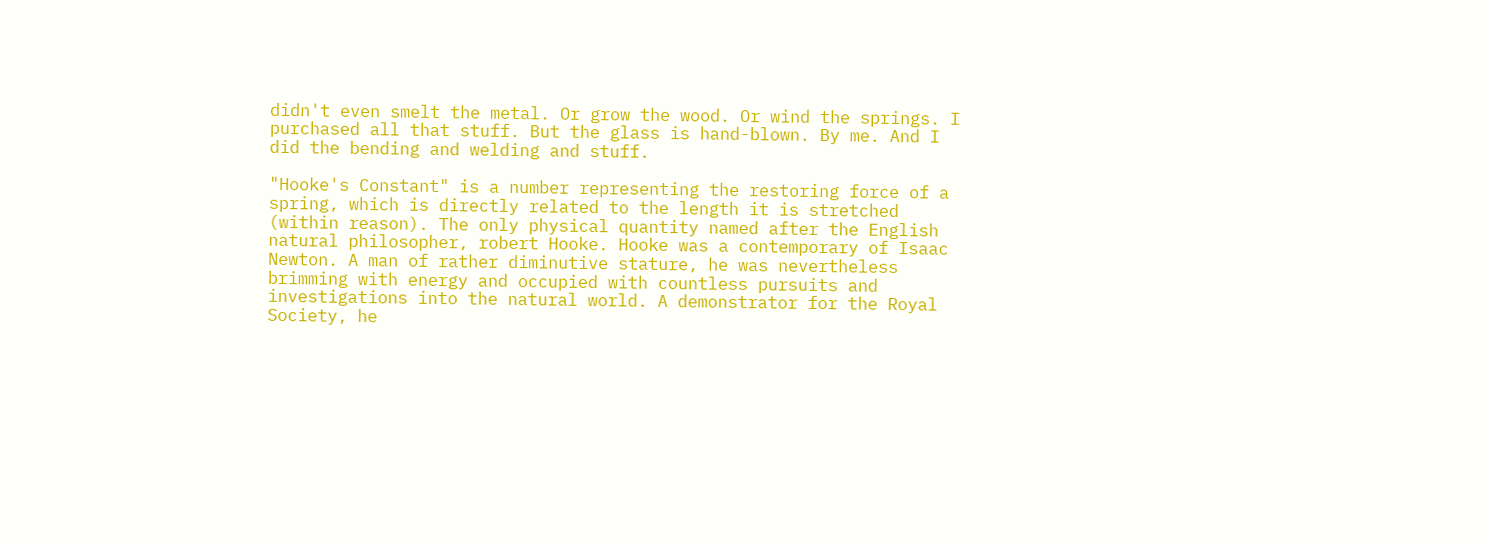didn't even smelt the metal. Or grow the wood. Or wind the springs. I purchased all that stuff. But the glass is hand-blown. By me. And I did the bending and welding and stuff.

"Hooke's Constant" is a number representing the restoring force of a spring, which is directly related to the length it is stretched (within reason). The only physical quantity named after the English natural philosopher, robert Hooke. Hooke was a contemporary of Isaac Newton. A man of rather diminutive stature, he was nevertheless brimming with energy and occupied with countless pursuits and investigations into the natural world. A demonstrator for the Royal Society, he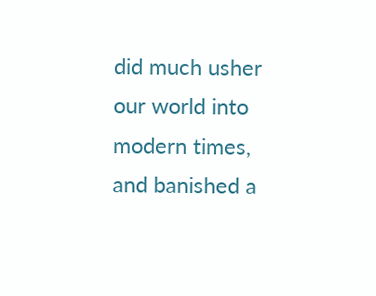did much usher our world into modern times, and banished a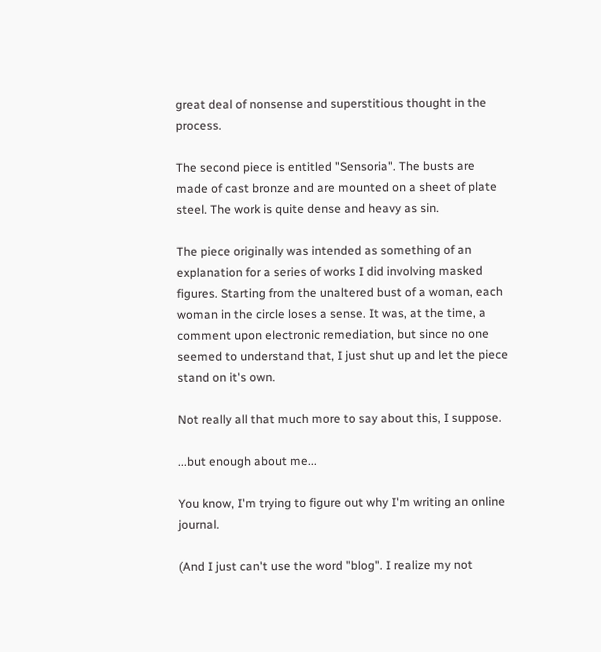great deal of nonsense and superstitious thought in the process.

The second piece is entitled "Sensoria". The busts are made of cast bronze and are mounted on a sheet of plate steel. The work is quite dense and heavy as sin.

The piece originally was intended as something of an explanation for a series of works I did involving masked figures. Starting from the unaltered bust of a woman, each woman in the circle loses a sense. It was, at the time, a comment upon electronic remediation, but since no one seemed to understand that, I just shut up and let the piece stand on it's own.

Not really all that much more to say about this, I suppose.

...but enough about me...

You know, I'm trying to figure out why I'm writing an online journal.

(And I just can't use the word "blog". I realize my not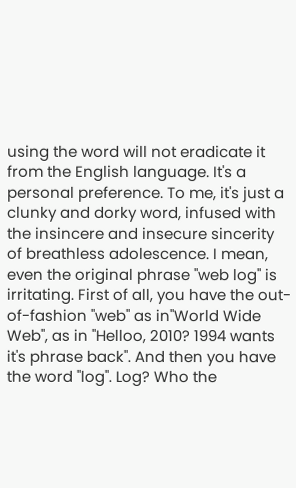using the word will not eradicate it from the English language. It's a personal preference. To me, it's just a clunky and dorky word, infused with the insincere and insecure sincerity of breathless adolescence. I mean, even the original phrase "web log" is irritating. First of all, you have the out-of-fashion "web" as in"World Wide Web", as in "Helloo, 2010? 1994 wants it's phrase back". And then you have the word "log". Log? Who the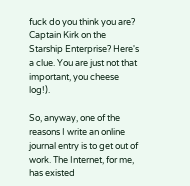fuck do you think you are? Captain Kirk on the Starship Enterprise? Here's a clue. You are just not that important, you cheese log!).

So, anyway, one of the reasons I write an online journal entry is to get out of work. The Internet, for me, has existed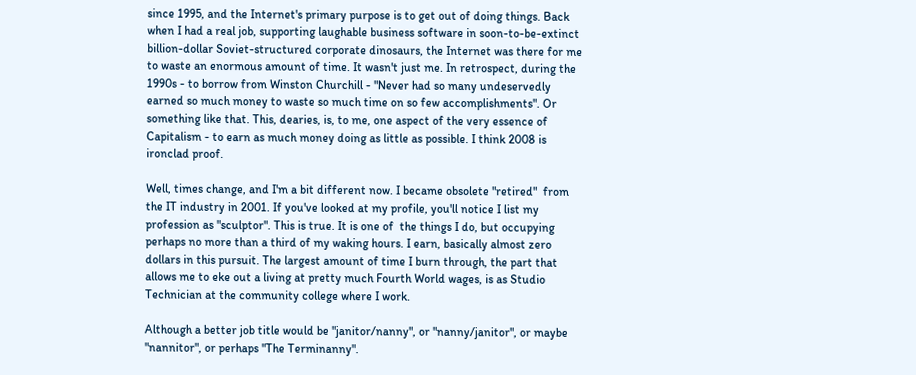since 1995, and the Internet's primary purpose is to get out of doing things. Back when I had a real job, supporting laughable business software in soon-to-be-extinct billion-dollar Soviet-structured corporate dinosaurs, the Internet was there for me to waste an enormous amount of time. It wasn't just me. In retrospect, during the 1990s - to borrow from Winston Churchill - "Never had so many undeservedly earned so much money to waste so much time on so few accomplishments". Or something like that. This, dearies, is, to me, one aspect of the very essence of Capitalism - to earn as much money doing as little as possible. I think 2008 is ironclad proof.

Well, times change, and I'm a bit different now. I became obsolete "retired"  from the IT industry in 2001. If you've looked at my profile, you'll notice I list my profession as "sculptor". This is true. It is one of  the things I do, but occupying perhaps no more than a third of my waking hours. I earn, basically almost zero dollars in this pursuit. The largest amount of time I burn through, the part that allows me to eke out a living at pretty much Fourth World wages, is as Studio Technician at the community college where I work.

Although a better job title would be "janitor/nanny", or "nanny/janitor", or maybe "nannitor", or perhaps "The Terminanny".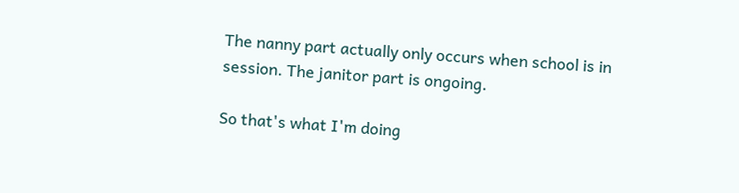The nanny part actually only occurs when school is in session. The janitor part is ongoing.

So that's what I'm doing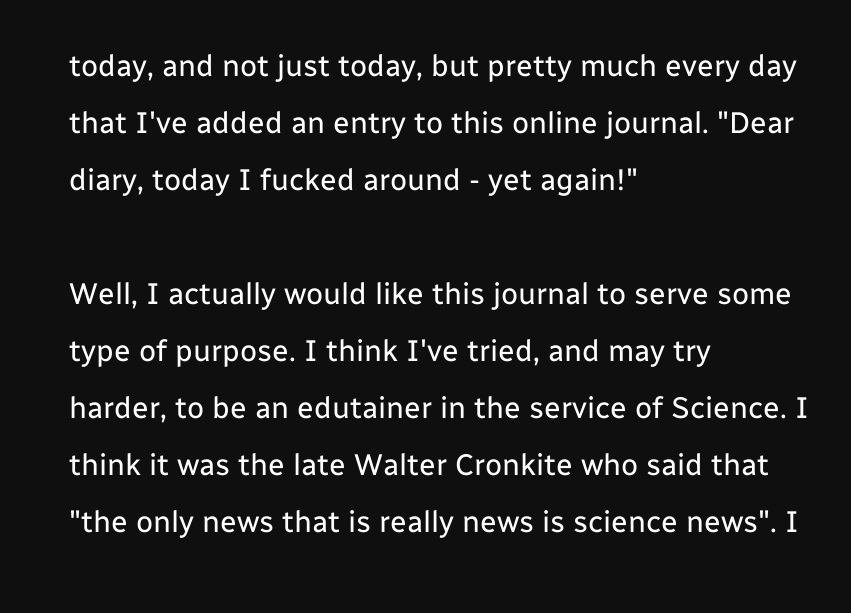today, and not just today, but pretty much every day that I've added an entry to this online journal. "Dear diary, today I fucked around - yet again!"

Well, I actually would like this journal to serve some type of purpose. I think I've tried, and may try harder, to be an edutainer in the service of Science. I think it was the late Walter Cronkite who said that "the only news that is really news is science news". I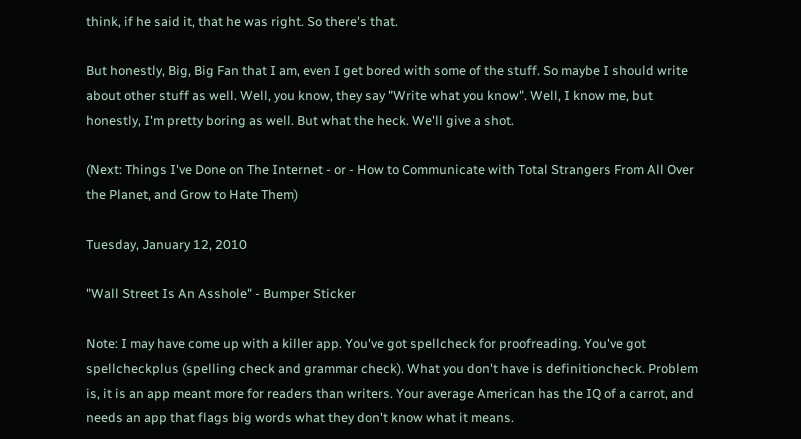think, if he said it, that he was right. So there's that.

But honestly, Big, Big Fan that I am, even I get bored with some of the stuff. So maybe I should write about other stuff as well. Well, you know, they say "Write what you know". Well, I know me, but honestly, I'm pretty boring as well. But what the heck. We'll give a shot.

(Next: Things I've Done on The Internet - or - How to Communicate with Total Strangers From All Over the Planet, and Grow to Hate Them)

Tuesday, January 12, 2010

"Wall Street Is An Asshole" - Bumper Sticker

Note: I may have come up with a killer app. You've got spellcheck for proofreading. You've got spellcheckplus (spelling check and grammar check). What you don't have is definitioncheck. Problem is, it is an app meant more for readers than writers. Your average American has the IQ of a carrot, and needs an app that flags big words what they don't know what it means.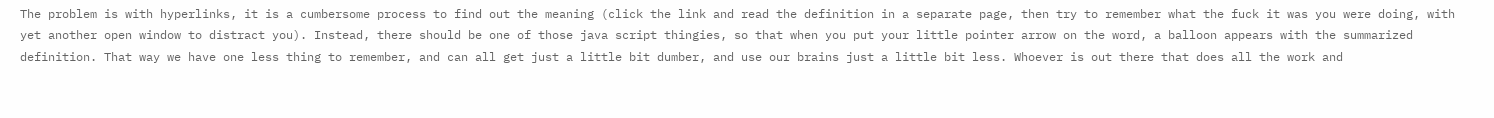The problem is with hyperlinks, it is a cumbersome process to find out the meaning (click the link and read the definition in a separate page, then try to remember what the fuck it was you were doing, with yet another open window to distract you). Instead, there should be one of those java script thingies, so that when you put your little pointer arrow on the word, a balloon appears with the summarized definition. That way we have one less thing to remember, and can all get just a little bit dumber, and use our brains just a little bit less. Whoever is out there that does all the work and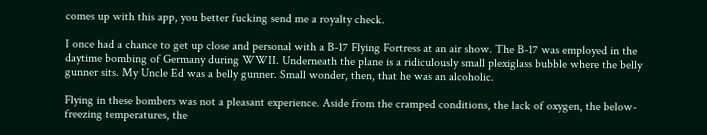comes up with this app, you better fucking send me a royalty check.

I once had a chance to get up close and personal with a B-17 Flying Fortress at an air show. The B-17 was employed in the daytime bombing of Germany during WWII. Underneath the plane is a ridiculously small plexiglass bubble where the belly gunner sits. My Uncle Ed was a belly gunner. Small wonder, then, that he was an alcoholic.

Flying in these bombers was not a pleasant experience. Aside from the cramped conditions, the lack of oxygen, the below-freezing temperatures, the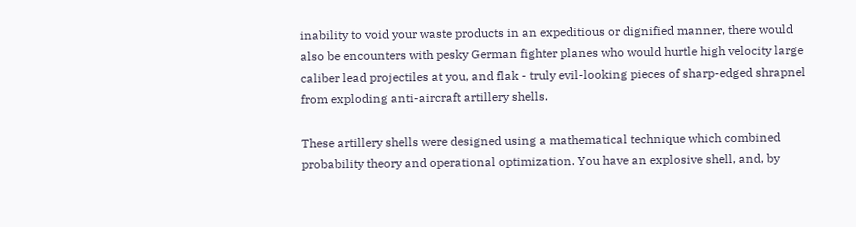inability to void your waste products in an expeditious or dignified manner, there would also be encounters with pesky German fighter planes who would hurtle high velocity large caliber lead projectiles at you, and flak - truly evil-looking pieces of sharp-edged shrapnel from exploding anti-aircraft artillery shells.

These artillery shells were designed using a mathematical technique which combined probability theory and operational optimization. You have an explosive shell, and, by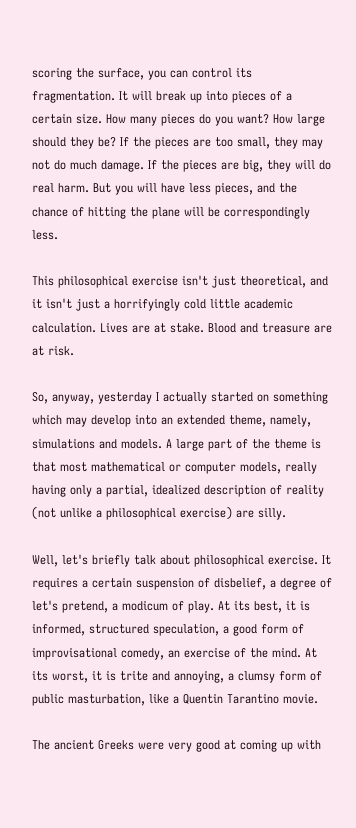scoring the surface, you can control its fragmentation. It will break up into pieces of a certain size. How many pieces do you want? How large should they be? If the pieces are too small, they may not do much damage. If the pieces are big, they will do real harm. But you will have less pieces, and the chance of hitting the plane will be correspondingly less.

This philosophical exercise isn't just theoretical, and it isn't just a horrifyingly cold little academic calculation. Lives are at stake. Blood and treasure are at risk.

So, anyway, yesterday I actually started on something which may develop into an extended theme, namely, simulations and models. A large part of the theme is that most mathematical or computer models, really having only a partial, idealized description of reality (not unlike a philosophical exercise) are silly.

Well, let's briefly talk about philosophical exercise. It requires a certain suspension of disbelief, a degree of let's pretend, a modicum of play. At its best, it is informed, structured speculation, a good form of improvisational comedy, an exercise of the mind. At its worst, it is trite and annoying, a clumsy form of public masturbation, like a Quentin Tarantino movie.

The ancient Greeks were very good at coming up with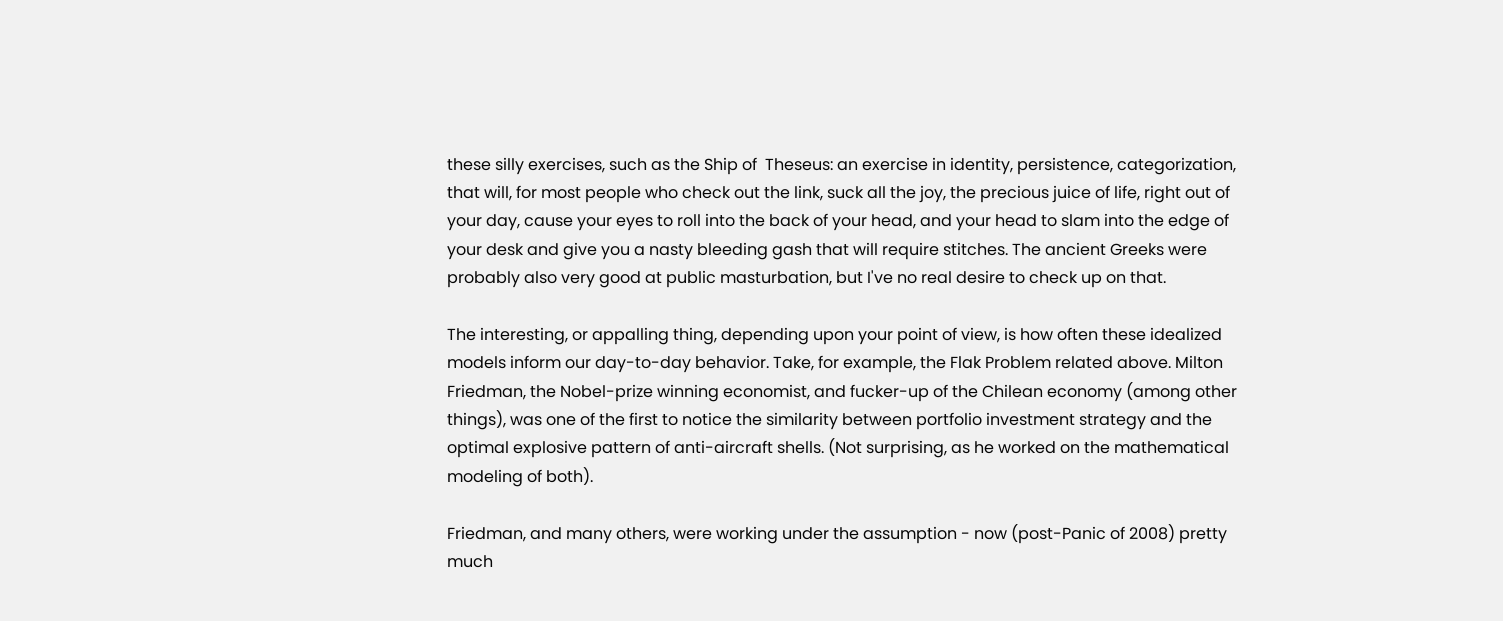these silly exercises, such as the Ship of  Theseus: an exercise in identity, persistence, categorization, that will, for most people who check out the link, suck all the joy, the precious juice of life, right out of your day, cause your eyes to roll into the back of your head, and your head to slam into the edge of your desk and give you a nasty bleeding gash that will require stitches. The ancient Greeks were probably also very good at public masturbation, but I've no real desire to check up on that.

The interesting, or appalling thing, depending upon your point of view, is how often these idealized models inform our day-to-day behavior. Take, for example, the Flak Problem related above. Milton Friedman, the Nobel-prize winning economist, and fucker-up of the Chilean economy (among other things), was one of the first to notice the similarity between portfolio investment strategy and the optimal explosive pattern of anti-aircraft shells. (Not surprising, as he worked on the mathematical modeling of both).

Friedman, and many others, were working under the assumption - now (post-Panic of 2008) pretty much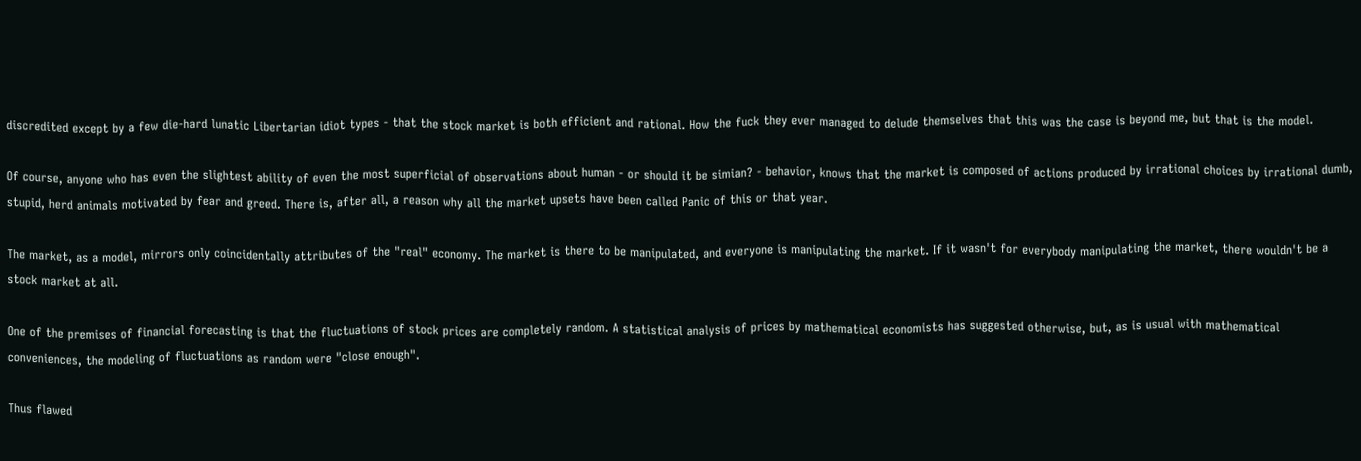discredited except by a few die-hard lunatic Libertarian idiot types - that the stock market is both efficient and rational. How the fuck they ever managed to delude themselves that this was the case is beyond me, but that is the model.

Of course, anyone who has even the slightest ability of even the most superficial of observations about human - or should it be simian? - behavior, knows that the market is composed of actions produced by irrational choices by irrational dumb, stupid, herd animals motivated by fear and greed. There is, after all, a reason why all the market upsets have been called Panic of this or that year.

The market, as a model, mirrors only coincidentally attributes of the "real" economy. The market is there to be manipulated, and everyone is manipulating the market. If it wasn't for everybody manipulating the market, there wouldn't be a stock market at all.

One of the premises of financial forecasting is that the fluctuations of stock prices are completely random. A statistical analysis of prices by mathematical economists has suggested otherwise, but, as is usual with mathematical conveniences, the modeling of fluctuations as random were "close enough".

Thus flawed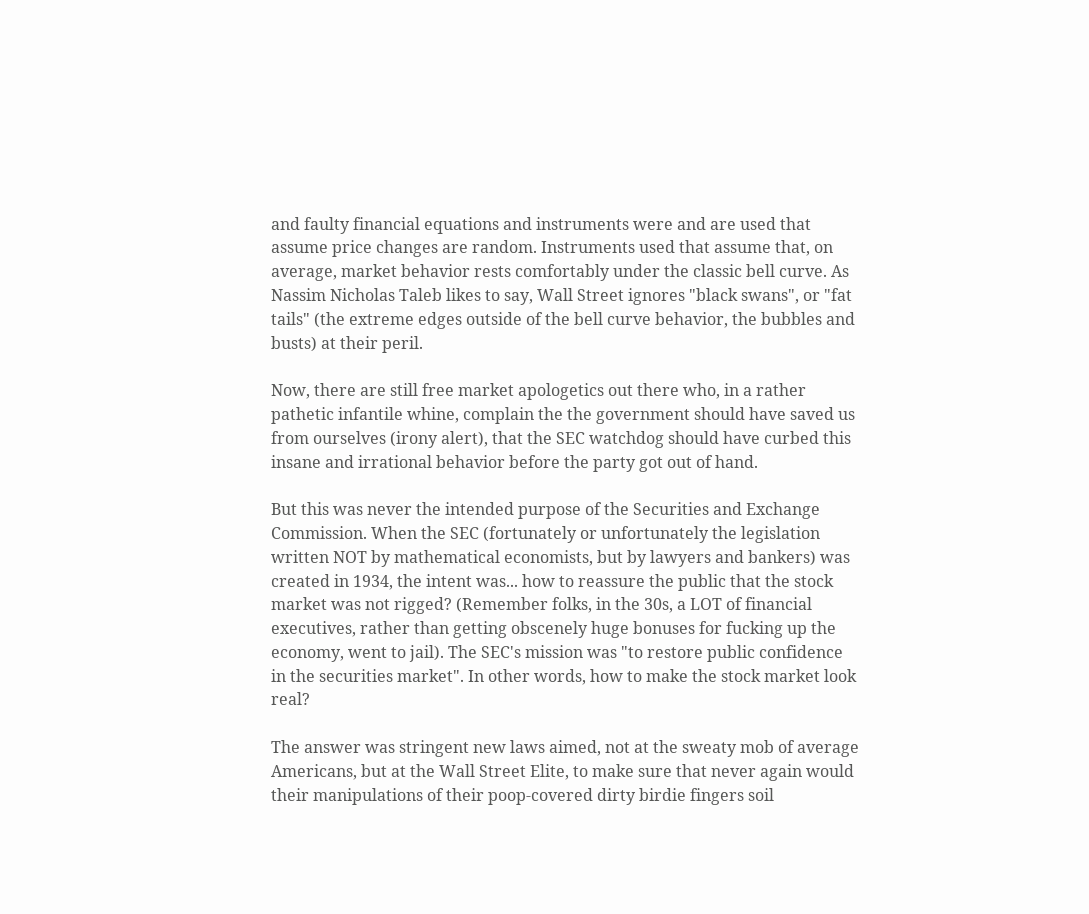and faulty financial equations and instruments were and are used that assume price changes are random. Instruments used that assume that, on average, market behavior rests comfortably under the classic bell curve. As Nassim Nicholas Taleb likes to say, Wall Street ignores "black swans", or "fat tails" (the extreme edges outside of the bell curve behavior, the bubbles and busts) at their peril.

Now, there are still free market apologetics out there who, in a rather pathetic infantile whine, complain the the government should have saved us from ourselves (irony alert), that the SEC watchdog should have curbed this insane and irrational behavior before the party got out of hand.

But this was never the intended purpose of the Securities and Exchange Commission. When the SEC (fortunately or unfortunately the legislation written NOT by mathematical economists, but by lawyers and bankers) was created in 1934, the intent was... how to reassure the public that the stock market was not rigged? (Remember folks, in the 30s, a LOT of financial executives, rather than getting obscenely huge bonuses for fucking up the economy, went to jail). The SEC's mission was "to restore public confidence in the securities market". In other words, how to make the stock market look real?

The answer was stringent new laws aimed, not at the sweaty mob of average Americans, but at the Wall Street Elite, to make sure that never again would their manipulations of their poop-covered dirty birdie fingers soil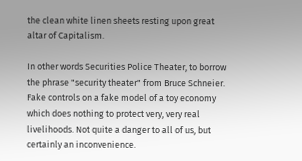the clean white linen sheets resting upon great altar of Capitalism.

In other words Securities Police Theater, to borrow the phrase "security theater" from Bruce Schneier. Fake controls on a fake model of a toy economy which does nothing to protect very, very real livelihoods. Not quite a danger to all of us, but certainly an inconvenience.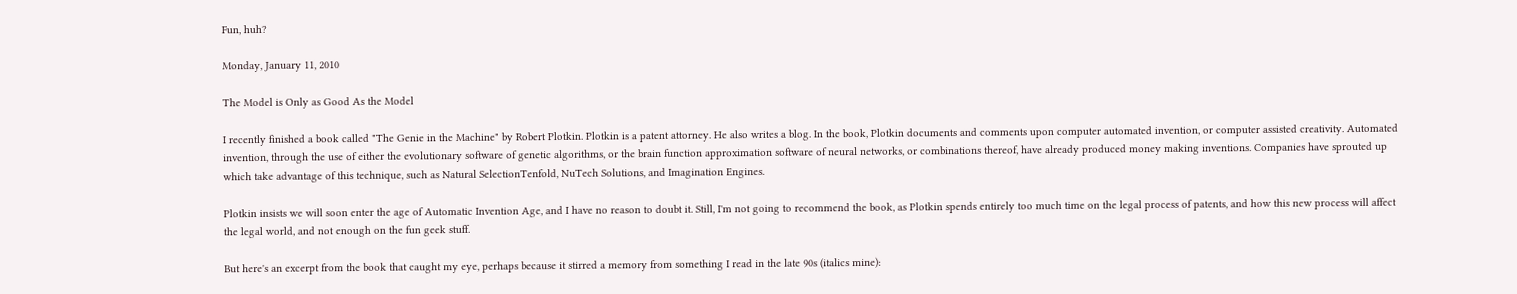Fun, huh?

Monday, January 11, 2010

The Model is Only as Good As the Model

I recently finished a book called "The Genie in the Machine" by Robert Plotkin. Plotkin is a patent attorney. He also writes a blog. In the book, Plotkin documents and comments upon computer automated invention, or computer assisted creativity. Automated invention, through the use of either the evolutionary software of genetic algorithms, or the brain function approximation software of neural networks, or combinations thereof, have already produced money making inventions. Companies have sprouted up which take advantage of this technique, such as Natural SelectionTenfold, NuTech Solutions, and Imagination Engines.

Plotkin insists we will soon enter the age of Automatic Invention Age, and I have no reason to doubt it. Still, I'm not going to recommend the book, as Plotkin spends entirely too much time on the legal process of patents, and how this new process will affect the legal world, and not enough on the fun geek stuff.

But here's an excerpt from the book that caught my eye, perhaps because it stirred a memory from something I read in the late 90s (italics mine):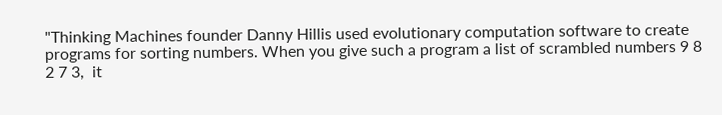"Thinking Machines founder Danny Hillis used evolutionary computation software to create programs for sorting numbers. When you give such a program a list of scrambled numbers 9 8 2 7 3,  it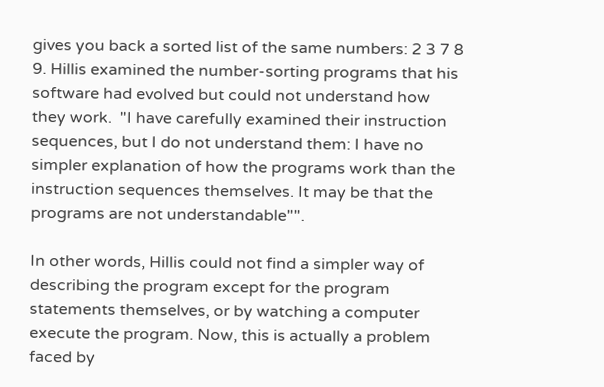gives you back a sorted list of the same numbers: 2 3 7 8 9. Hillis examined the number-sorting programs that his software had evolved but could not understand how they work.  "I have carefully examined their instruction sequences, but I do not understand them: I have no simpler explanation of how the programs work than the instruction sequences themselves. It may be that the programs are not understandable"".

In other words, Hillis could not find a simpler way of describing the program except for the program statements themselves, or by watching a computer execute the program. Now, this is actually a problem faced by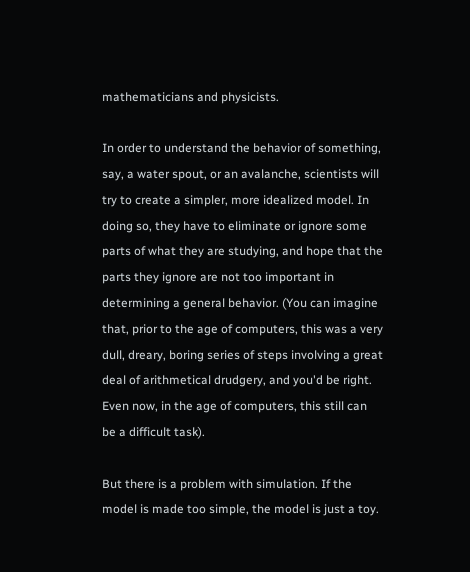mathematicians and physicists.

In order to understand the behavior of something, say, a water spout, or an avalanche, scientists will try to create a simpler, more idealized model. In doing so, they have to eliminate or ignore some parts of what they are studying, and hope that the parts they ignore are not too important in determining a general behavior. (You can imagine that, prior to the age of computers, this was a very dull, dreary, boring series of steps involving a great deal of arithmetical drudgery, and you'd be right. Even now, in the age of computers, this still can be a difficult task).

But there is a problem with simulation. If the model is made too simple, the model is just a toy.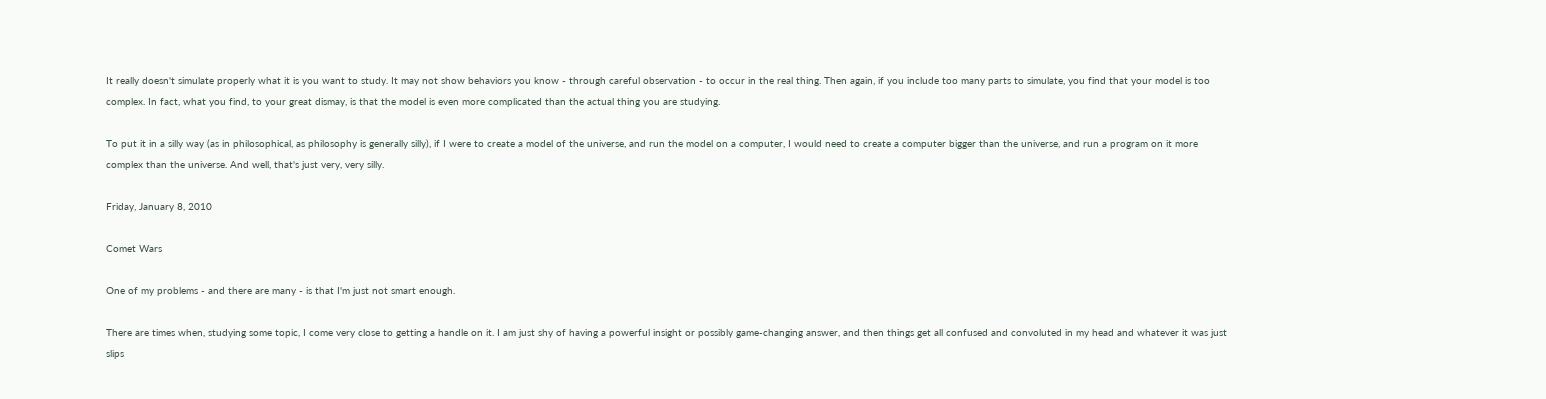It really doesn't simulate properly what it is you want to study. It may not show behaviors you know - through careful observation - to occur in the real thing. Then again, if you include too many parts to simulate, you find that your model is too complex. In fact, what you find, to your great dismay, is that the model is even more complicated than the actual thing you are studying.

To put it in a silly way (as in philosophical, as philosophy is generally silly), if I were to create a model of the universe, and run the model on a computer, I would need to create a computer bigger than the universe, and run a program on it more complex than the universe. And well, that's just very, very silly.

Friday, January 8, 2010

Comet Wars

One of my problems - and there are many - is that I'm just not smart enough.

There are times when, studying some topic, I come very close to getting a handle on it. I am just shy of having a powerful insight or possibly game-changing answer, and then things get all confused and convoluted in my head and whatever it was just slips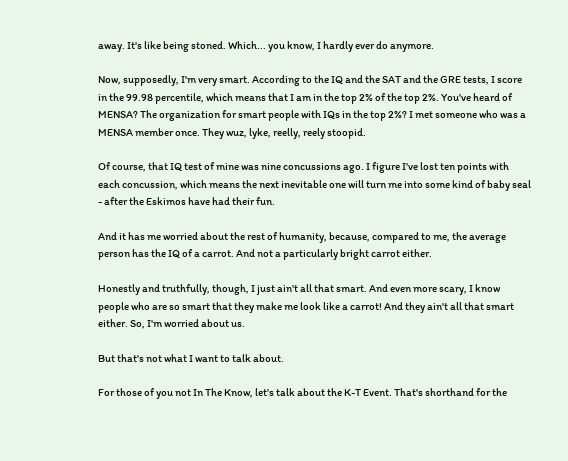away. It's like being stoned. Which... you know, I hardly ever do anymore.

Now, supposedly, I'm very smart. According to the IQ and the SAT and the GRE tests, I score in the 99.98 percentile, which means that I am in the top 2% of the top 2%. You've heard of MENSA? The organization for smart people with IQs in the top 2%? I met someone who was a MENSA member once. They wuz, lyke, reelly, reely stoopid.

Of course, that IQ test of mine was nine concussions ago. I figure I've lost ten points with each concussion, which means the next inevitable one will turn me into some kind of baby seal - after the Eskimos have had their fun.

And it has me worried about the rest of humanity, because, compared to me, the average person has the IQ of a carrot. And not a particularly bright carrot either.

Honestly and truthfully, though, I just ain't all that smart. And even more scary, I know people who are so smart that they make me look like a carrot! And they ain't all that smart either. So, I'm worried about us.

But that's not what I want to talk about.

For those of you not In The Know, let's talk about the K-T Event. That's shorthand for the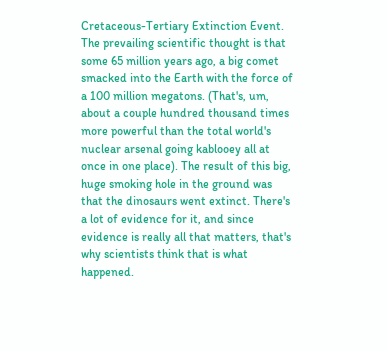Cretaceous-Tertiary Extinction Event. The prevailing scientific thought is that some 65 million years ago, a big comet smacked into the Earth with the force of a 100 million megatons. (That's, um, about a couple hundred thousand times more powerful than the total world's nuclear arsenal going kablooey all at once in one place). The result of this big, huge smoking hole in the ground was that the dinosaurs went extinct. There's a lot of evidence for it, and since evidence is really all that matters, that's why scientists think that is what happened.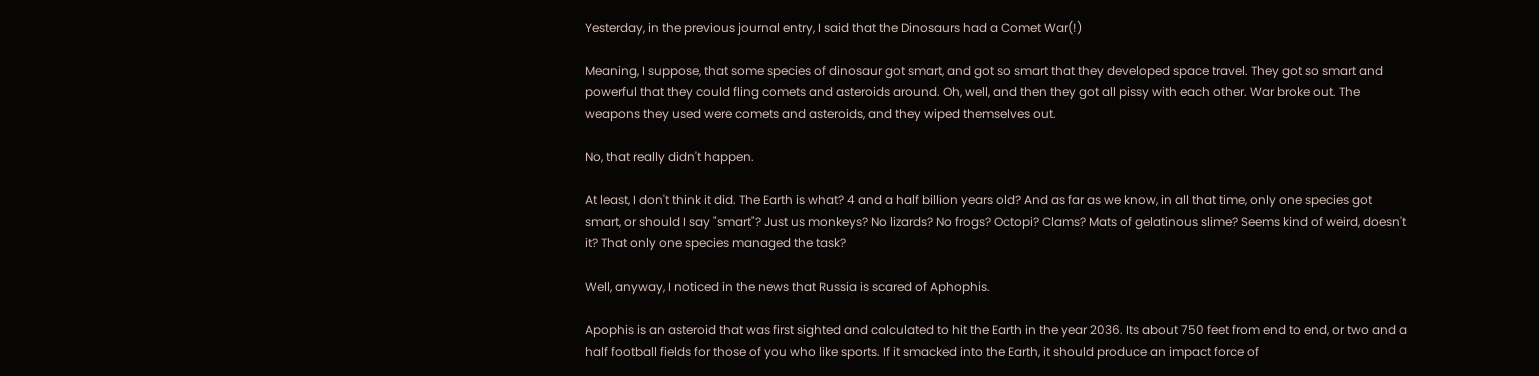Yesterday, in the previous journal entry, I said that the Dinosaurs had a Comet War(!)

Meaning, I suppose, that some species of dinosaur got smart, and got so smart that they developed space travel. They got so smart and powerful that they could fling comets and asteroids around. Oh, well, and then they got all pissy with each other. War broke out. The weapons they used were comets and asteroids, and they wiped themselves out.

No, that really didn't happen.

At least, I don't think it did. The Earth is what? 4 and a half billion years old? And as far as we know, in all that time, only one species got smart, or should I say "smart"? Just us monkeys? No lizards? No frogs? Octopi? Clams? Mats of gelatinous slime? Seems kind of weird, doesn't it? That only one species managed the task?

Well, anyway, I noticed in the news that Russia is scared of Aphophis.

Apophis is an asteroid that was first sighted and calculated to hit the Earth in the year 2036. Its about 750 feet from end to end, or two and a half football fields for those of you who like sports. If it smacked into the Earth, it should produce an impact force of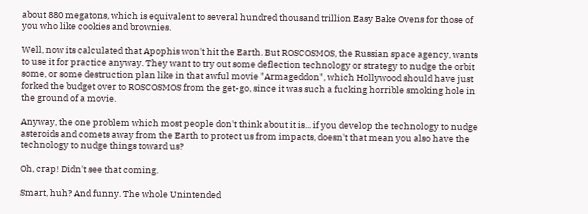about 880 megatons, which is equivalent to several hundred thousand trillion Easy Bake Ovens for those of you who like cookies and brownies.

Well, now its calculated that Apophis won't hit the Earth. But ROSCOSMOS, the Russian space agency, wants to use it for practice anyway. They want to try out some deflection technology or strategy to nudge the orbit some, or some destruction plan like in that awful movie "Armageddon", which Hollywood should have just forked the budget over to ROSCOSMOS from the get-go, since it was such a fucking horrible smoking hole in the ground of a movie.

Anyway, the one problem which most people don't think about it is... if you develop the technology to nudge asteroids and comets away from the Earth to protect us from impacts, doesn't that mean you also have the technology to nudge things toward us?

Oh, crap! Didn't see that coming.

Smart, huh? And funny. The whole Unintended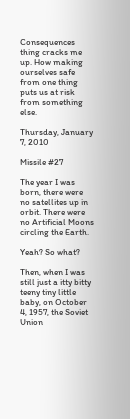Consequences thing cracks me up. How making ourselves safe from one thing puts us at risk from something else.

Thursday, January 7, 2010

Missile #27

The year I was born, there were no satellites up in orbit. There were no Artificial Moons circling the Earth.

Yeah? So what?

Then, when I was still just a itty bitty teeny tiny little baby, on October 4, 1957, the Soviet Union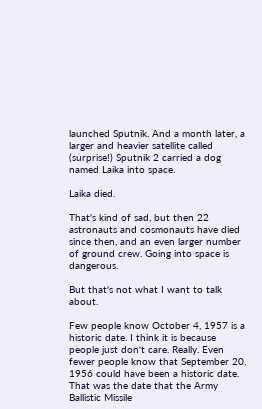launched Sputnik. And a month later, a larger and heavier satellite called (surprise!) Sputnik 2 carried a dog named Laika into space.

Laika died.

That's kind of sad, but then 22 astronauts and cosmonauts have died since then, and an even larger number of ground crew. Going into space is dangerous.

But that's not what I want to talk about.

Few people know October 4, 1957 is a historic date. I think it is because people just don't care. Really. Even fewer people know that September 20, 1956 could have been a historic date. That was the date that the Army Ballistic Missile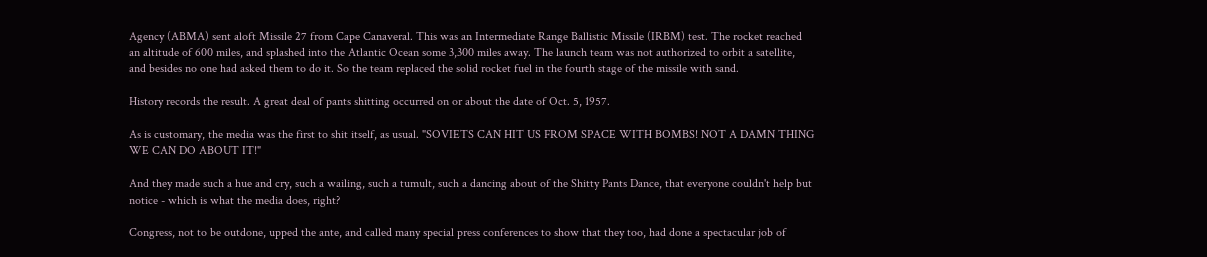Agency (ABMA) sent aloft Missile 27 from Cape Canaveral. This was an Intermediate Range Ballistic Missile (IRBM) test. The rocket reached an altitude of 600 miles, and splashed into the Atlantic Ocean some 3,300 miles away. The launch team was not authorized to orbit a satellite, and besides no one had asked them to do it. So the team replaced the solid rocket fuel in the fourth stage of the missile with sand.

History records the result. A great deal of pants shitting occurred on or about the date of Oct. 5, 1957.

As is customary, the media was the first to shit itself, as usual. "SOVIETS CAN HIT US FROM SPACE WITH BOMBS! NOT A DAMN THING WE CAN DO ABOUT IT!"

And they made such a hue and cry, such a wailing, such a tumult, such a dancing about of the Shitty Pants Dance, that everyone couldn't help but notice - which is what the media does, right?

Congress, not to be outdone, upped the ante, and called many special press conferences to show that they too, had done a spectacular job of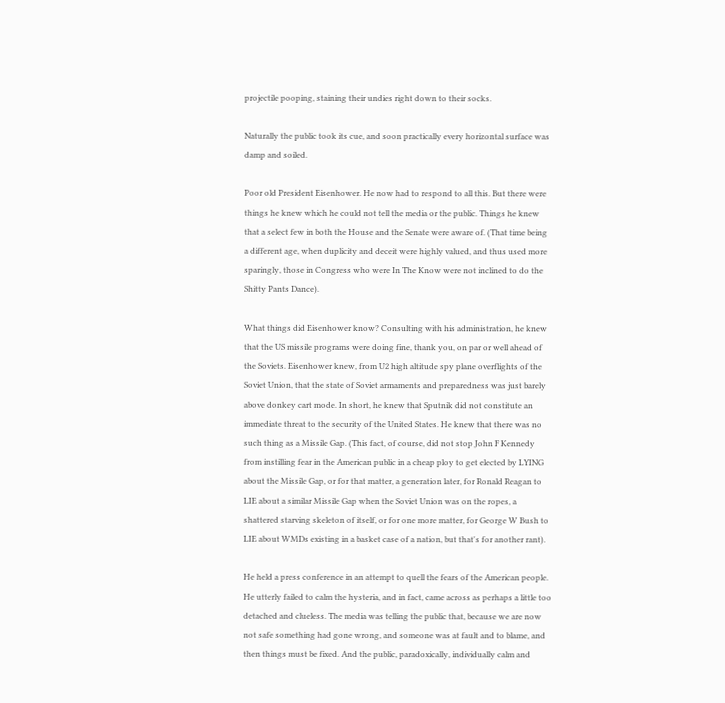projectile pooping, staining their undies right down to their socks.

Naturally the public took its cue, and soon practically every horizontal surface was damp and soiled.

Poor old President Eisenhower. He now had to respond to all this. But there were things he knew which he could not tell the media or the public. Things he knew that a select few in both the House and the Senate were aware of. (That time being a different age, when duplicity and deceit were highly valued, and thus used more sparingly, those in Congress who were In The Know were not inclined to do the Shitty Pants Dance).

What things did Eisenhower know? Consulting with his administration, he knew that the US missile programs were doing fine, thank you, on par or well ahead of the Soviets. Eisenhower knew, from U2 high altitude spy plane overflights of the Soviet Union, that the state of Soviet armaments and preparedness was just barely above donkey cart mode. In short, he knew that Sputnik did not constitute an immediate threat to the security of the United States. He knew that there was no such thing as a Missile Gap. (This fact, of course, did not stop John F Kennedy from instilling fear in the American public in a cheap ploy to get elected by LYING about the Missile Gap, or for that matter, a generation later, for Ronald Reagan to LIE about a similar Missile Gap when the Soviet Union was on the ropes, a shattered starving skeleton of itself, or for one more matter, for George W Bush to LIE about WMDs existing in a basket case of a nation, but that's for another rant).

He held a press conference in an attempt to quell the fears of the American people. He utterly failed to calm the hysteria, and in fact, came across as perhaps a little too detached and clueless. The media was telling the public that, because we are now not safe something had gone wrong, and someone was at fault and to blame, and then things must be fixed. And the public, paradoxically, individually calm and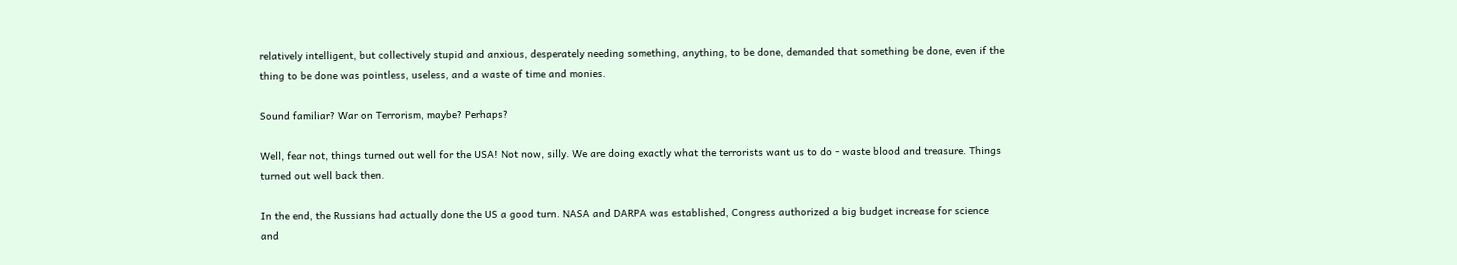relatively intelligent, but collectively stupid and anxious, desperately needing something, anything, to be done, demanded that something be done, even if the thing to be done was pointless, useless, and a waste of time and monies.

Sound familiar? War on Terrorism, maybe? Perhaps?

Well, fear not, things turned out well for the USA! Not now, silly. We are doing exactly what the terrorists want us to do - waste blood and treasure. Things turned out well back then.

In the end, the Russians had actually done the US a good turn. NASA and DARPA was established, Congress authorized a big budget increase for science and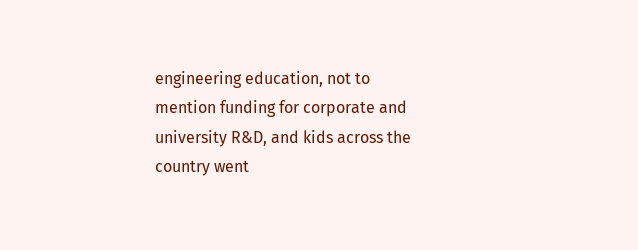engineering education, not to mention funding for corporate and university R&D, and kids across the country went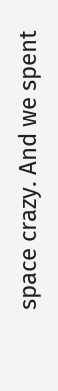space crazy. And we spent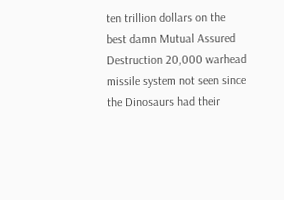ten trillion dollars on the best damn Mutual Assured Destruction 20,000 warhead missile system not seen since the Dinosaurs had their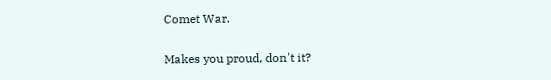Comet War.

Makes you proud, don't it?